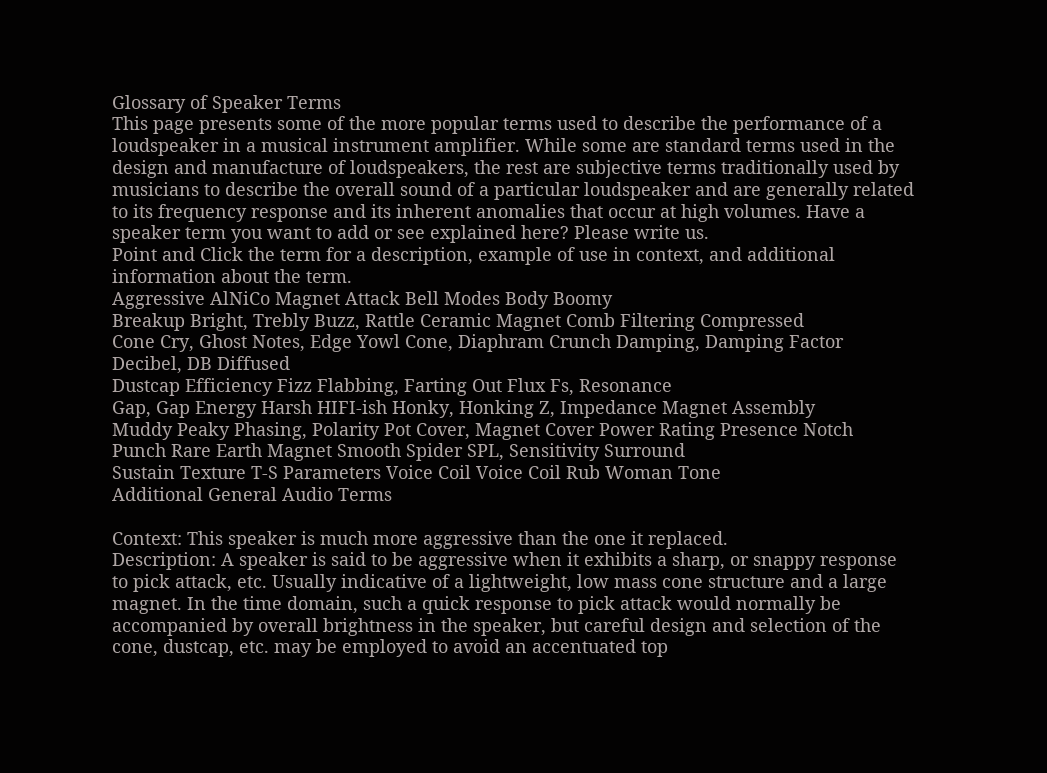Glossary of Speaker Terms
This page presents some of the more popular terms used to describe the performance of a loudspeaker in a musical instrument amplifier. While some are standard terms used in the design and manufacture of loudspeakers, the rest are subjective terms traditionally used by musicians to describe the overall sound of a particular loudspeaker and are generally related to its frequency response and its inherent anomalies that occur at high volumes. Have a speaker term you want to add or see explained here? Please write us.
Point and Click the term for a description, example of use in context, and additional information about the term.
Aggressive AlNiCo Magnet Attack Bell Modes Body Boomy
Breakup Bright, Trebly Buzz, Rattle Ceramic Magnet Comb Filtering Compressed
Cone Cry, Ghost Notes, Edge Yowl Cone, Diaphram Crunch Damping, Damping Factor Decibel, DB Diffused
Dustcap Efficiency Fizz Flabbing, Farting Out Flux Fs, Resonance
Gap, Gap Energy Harsh HIFI-ish Honky, Honking Z, Impedance Magnet Assembly
Muddy Peaky Phasing, Polarity Pot Cover, Magnet Cover Power Rating Presence Notch
Punch Rare Earth Magnet Smooth Spider SPL, Sensitivity Surround
Sustain Texture T-S Parameters Voice Coil Voice Coil Rub Woman Tone
Additional General Audio Terms

Context: This speaker is much more aggressive than the one it replaced.
Description: A speaker is said to be aggressive when it exhibits a sharp, or snappy response to pick attack, etc. Usually indicative of a lightweight, low mass cone structure and a large magnet. In the time domain, such a quick response to pick attack would normally be accompanied by overall brightness in the speaker, but careful design and selection of the cone, dustcap, etc. may be employed to avoid an accentuated top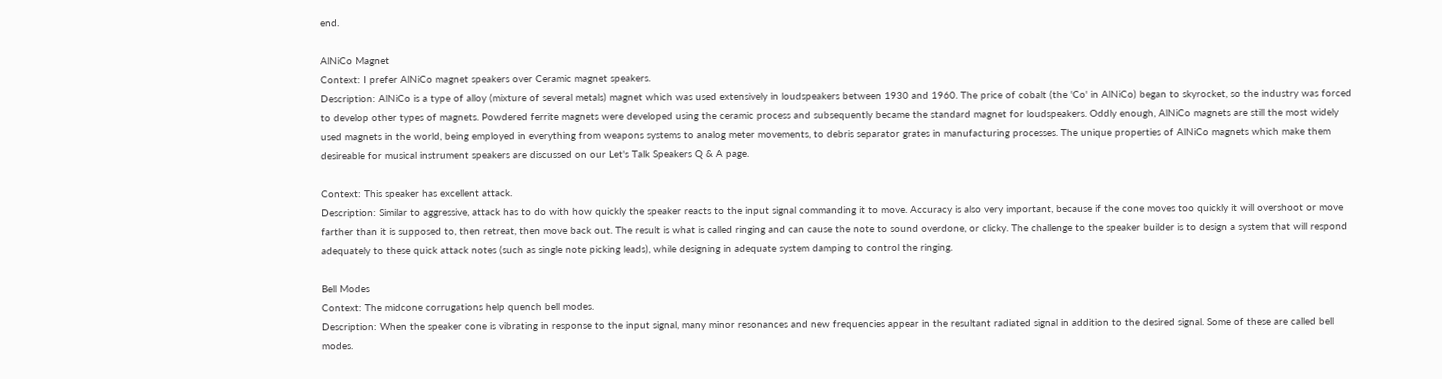end.

AlNiCo Magnet
Context: I prefer AlNiCo magnet speakers over Ceramic magnet speakers.
Description: AlNiCo is a type of alloy (mixture of several metals) magnet which was used extensively in loudspeakers between 1930 and 1960. The price of cobalt (the 'Co' in AlNiCo) began to skyrocket, so the industry was forced to develop other types of magnets. Powdered ferrite magnets were developed using the ceramic process and subsequently became the standard magnet for loudspeakers. Oddly enough, AlNiCo magnets are still the most widely used magnets in the world, being employed in everything from weapons systems to analog meter movements, to debris separator grates in manufacturing processes. The unique properties of AlNiCo magnets which make them desireable for musical instrument speakers are discussed on our Let's Talk Speakers Q & A page.

Context: This speaker has excellent attack.
Description: Similar to aggressive, attack has to do with how quickly the speaker reacts to the input signal commanding it to move. Accuracy is also very important, because if the cone moves too quickly it will overshoot or move farther than it is supposed to, then retreat, then move back out. The result is what is called ringing and can cause the note to sound overdone, or clicky. The challenge to the speaker builder is to design a system that will respond adequately to these quick attack notes (such as single note picking leads), while designing in adequate system damping to control the ringing.

Bell Modes
Context: The midcone corrugations help quench bell modes.
Description: When the speaker cone is vibrating in response to the input signal, many minor resonances and new frequencies appear in the resultant radiated signal in addition to the desired signal. Some of these are called bell modes.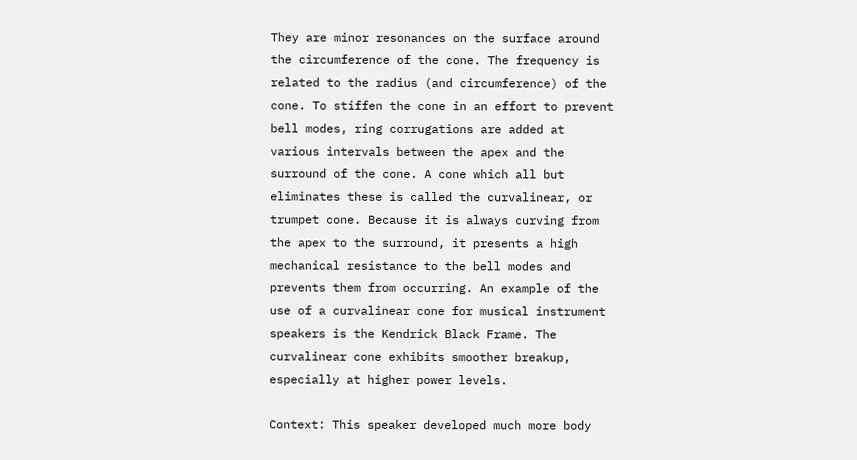They are minor resonances on the surface around the circumference of the cone. The frequency is related to the radius (and circumference) of the cone. To stiffen the cone in an effort to prevent bell modes, ring corrugations are added at various intervals between the apex and the surround of the cone. A cone which all but eliminates these is called the curvalinear, or trumpet cone. Because it is always curving from the apex to the surround, it presents a high mechanical resistance to the bell modes and prevents them from occurring. An example of the use of a curvalinear cone for musical instrument speakers is the Kendrick Black Frame. The curvalinear cone exhibits smoother breakup, especially at higher power levels.

Context: This speaker developed much more body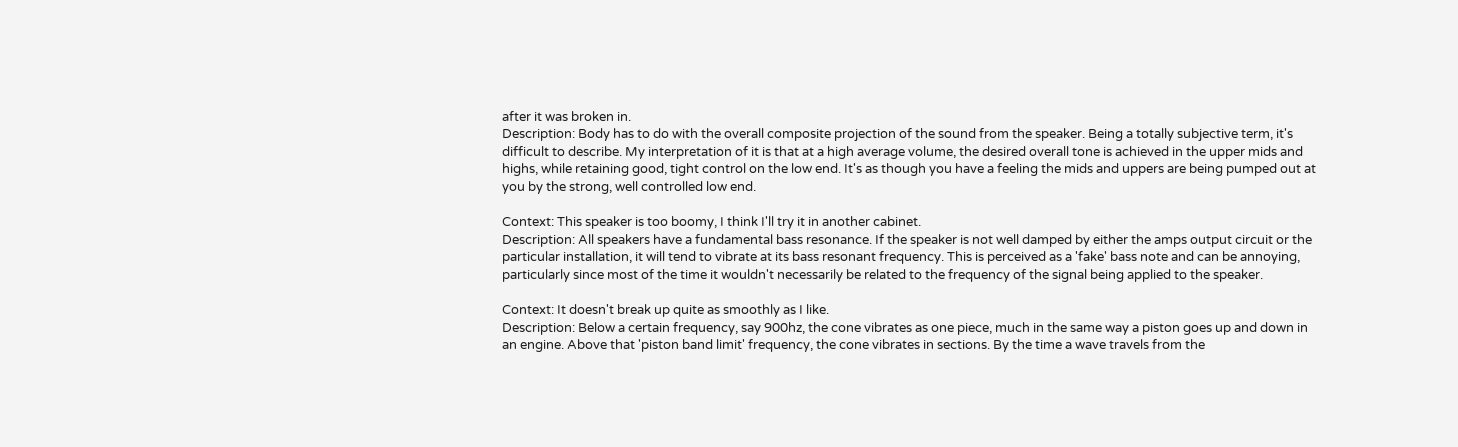after it was broken in.
Description: Body has to do with the overall composite projection of the sound from the speaker. Being a totally subjective term, it's difficult to describe. My interpretation of it is that at a high average volume, the desired overall tone is achieved in the upper mids and highs, while retaining good, tight control on the low end. It's as though you have a feeling the mids and uppers are being pumped out at you by the strong, well controlled low end.

Context: This speaker is too boomy, I think I'll try it in another cabinet.
Description: All speakers have a fundamental bass resonance. If the speaker is not well damped by either the amps output circuit or the particular installation, it will tend to vibrate at its bass resonant frequency. This is perceived as a 'fake' bass note and can be annoying, particularly since most of the time it wouldn't necessarily be related to the frequency of the signal being applied to the speaker.

Context: It doesn't break up quite as smoothly as I like.
Description: Below a certain frequency, say 900hz, the cone vibrates as one piece, much in the same way a piston goes up and down in an engine. Above that 'piston band limit' frequency, the cone vibrates in sections. By the time a wave travels from the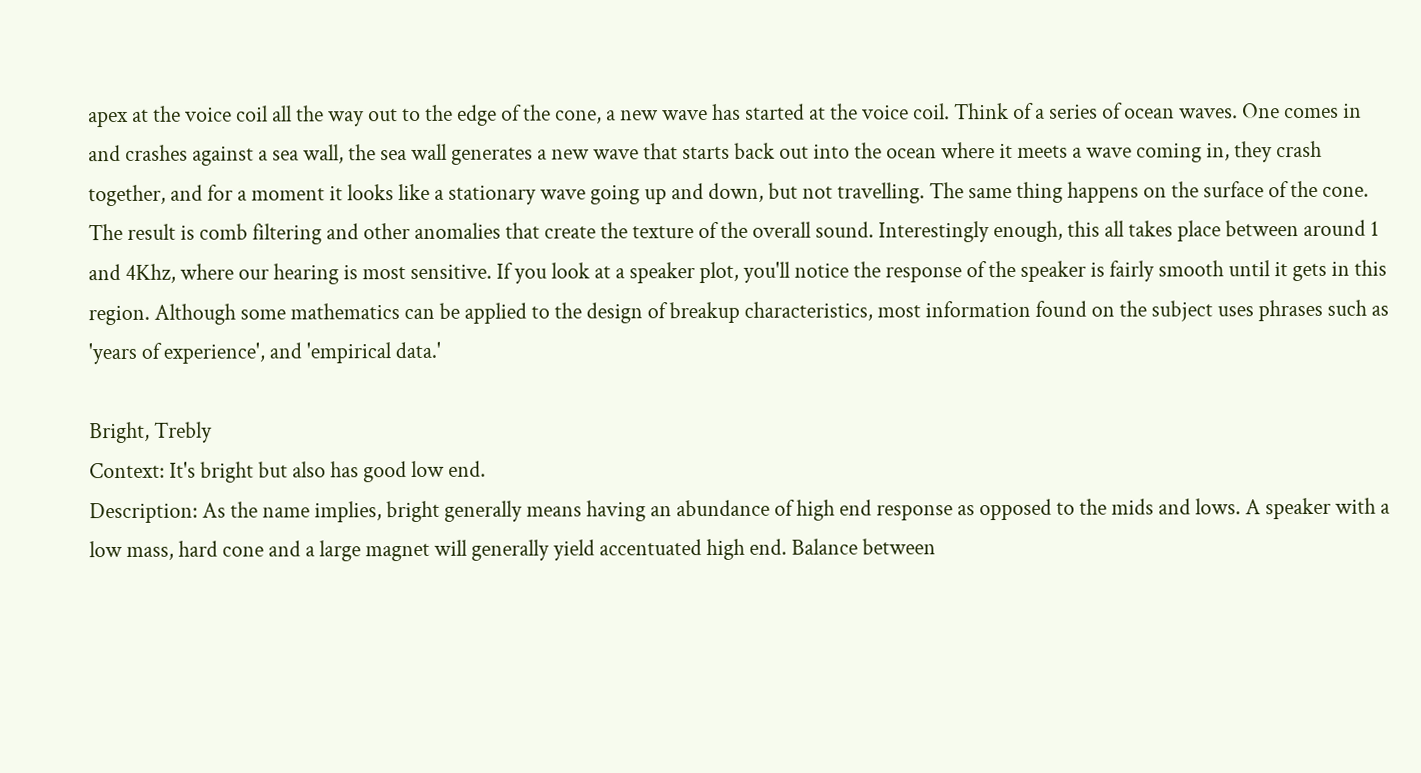apex at the voice coil all the way out to the edge of the cone, a new wave has started at the voice coil. Think of a series of ocean waves. One comes in and crashes against a sea wall, the sea wall generates a new wave that starts back out into the ocean where it meets a wave coming in, they crash together, and for a moment it looks like a stationary wave going up and down, but not travelling. The same thing happens on the surface of the cone. The result is comb filtering and other anomalies that create the texture of the overall sound. Interestingly enough, this all takes place between around 1 and 4Khz, where our hearing is most sensitive. If you look at a speaker plot, you'll notice the response of the speaker is fairly smooth until it gets in this region. Although some mathematics can be applied to the design of breakup characteristics, most information found on the subject uses phrases such as 'years of experience', and 'empirical data.'

Bright, Trebly
Context: It's bright but also has good low end.
Description: As the name implies, bright generally means having an abundance of high end response as opposed to the mids and lows. A speaker with a low mass, hard cone and a large magnet will generally yield accentuated high end. Balance between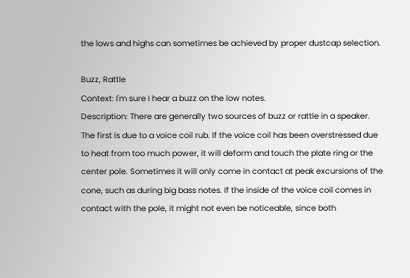the lows and highs can sometimes be achieved by proper dustcap selection.

Buzz, Rattle
Context: I'm sure I hear a buzz on the low notes.
Description: There are generally two sources of buzz or rattle in a speaker. The first is due to a voice coil rub. If the voice coil has been overstressed due to heat from too much power, it will deform and touch the plate ring or the center pole. Sometimes it will only come in contact at peak excursions of the cone, such as during big bass notes. If the inside of the voice coil comes in contact with the pole, it might not even be noticeable, since both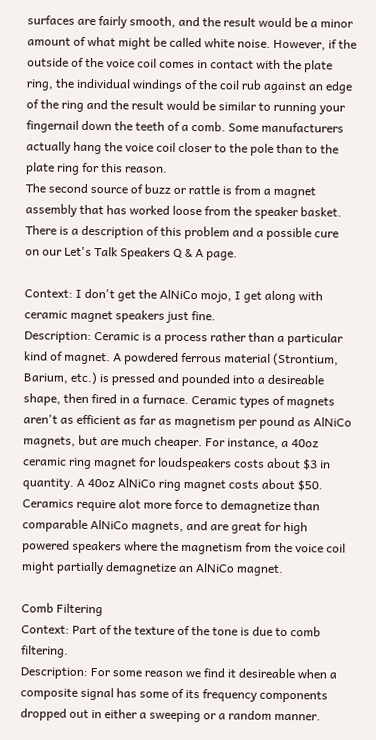surfaces are fairly smooth, and the result would be a minor amount of what might be called white noise. However, if the outside of the voice coil comes in contact with the plate ring, the individual windings of the coil rub against an edge of the ring and the result would be similar to running your fingernail down the teeth of a comb. Some manufacturers actually hang the voice coil closer to the pole than to the plate ring for this reason.
The second source of buzz or rattle is from a magnet assembly that has worked loose from the speaker basket. There is a description of this problem and a possible cure on our Let's Talk Speakers Q & A page.

Context: I don't get the AlNiCo mojo, I get along with ceramic magnet speakers just fine.
Description: Ceramic is a process rather than a particular kind of magnet. A powdered ferrous material (Strontium, Barium, etc.) is pressed and pounded into a desireable shape, then fired in a furnace. Ceramic types of magnets aren't as efficient as far as magnetism per pound as AlNiCo magnets, but are much cheaper. For instance, a 40oz ceramic ring magnet for loudspeakers costs about $3 in quantity. A 40oz AlNiCo ring magnet costs about $50. Ceramics require alot more force to demagnetize than comparable AlNiCo magnets, and are great for high powered speakers where the magnetism from the voice coil might partially demagnetize an AlNiCo magnet.

Comb Filtering
Context: Part of the texture of the tone is due to comb filtering.
Description: For some reason we find it desireable when a composite signal has some of its frequency components dropped out in either a sweeping or a random manner.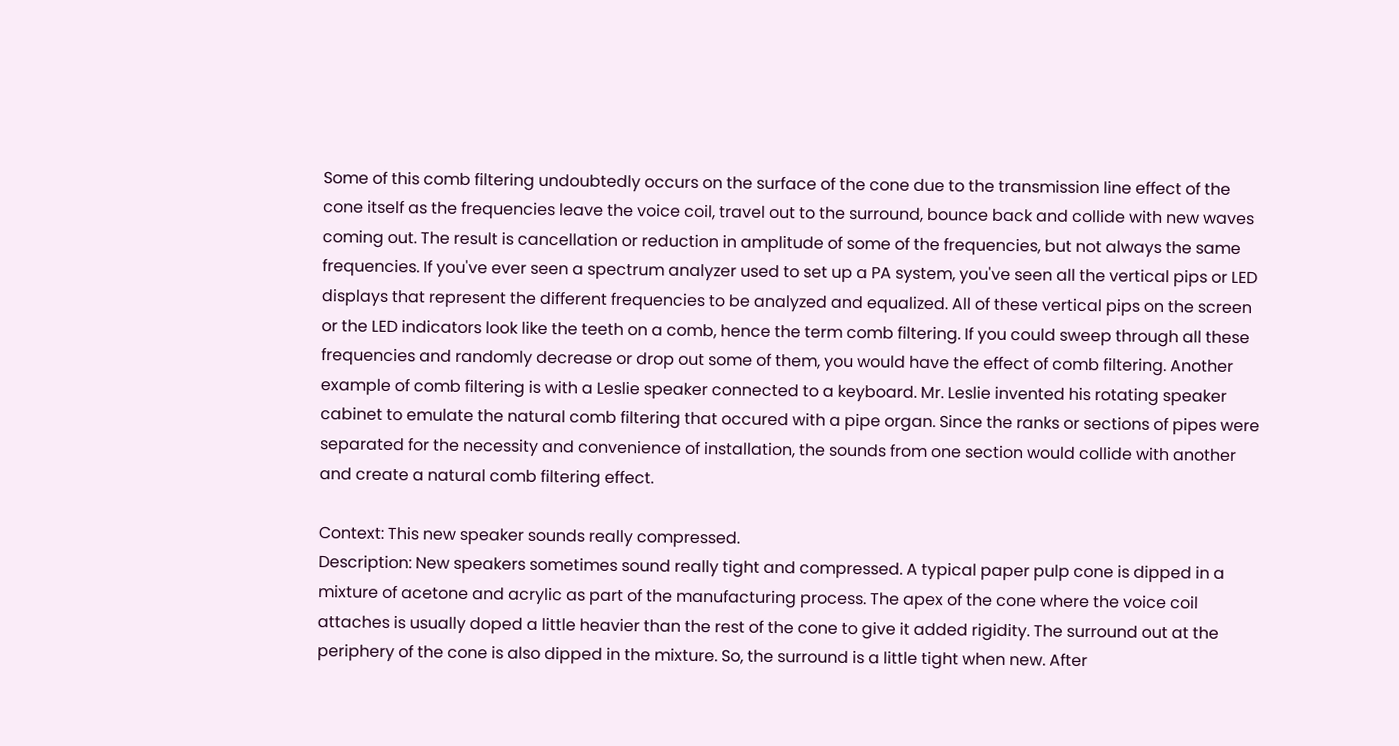Some of this comb filtering undoubtedly occurs on the surface of the cone due to the transmission line effect of the cone itself as the frequencies leave the voice coil, travel out to the surround, bounce back and collide with new waves coming out. The result is cancellation or reduction in amplitude of some of the frequencies, but not always the same frequencies. If you've ever seen a spectrum analyzer used to set up a PA system, you've seen all the vertical pips or LED displays that represent the different frequencies to be analyzed and equalized. All of these vertical pips on the screen or the LED indicators look like the teeth on a comb, hence the term comb filtering. If you could sweep through all these frequencies and randomly decrease or drop out some of them, you would have the effect of comb filtering. Another example of comb filtering is with a Leslie speaker connected to a keyboard. Mr. Leslie invented his rotating speaker cabinet to emulate the natural comb filtering that occured with a pipe organ. Since the ranks or sections of pipes were separated for the necessity and convenience of installation, the sounds from one section would collide with another and create a natural comb filtering effect.

Context: This new speaker sounds really compressed.
Description: New speakers sometimes sound really tight and compressed. A typical paper pulp cone is dipped in a mixture of acetone and acrylic as part of the manufacturing process. The apex of the cone where the voice coil attaches is usually doped a little heavier than the rest of the cone to give it added rigidity. The surround out at the periphery of the cone is also dipped in the mixture. So, the surround is a little tight when new. After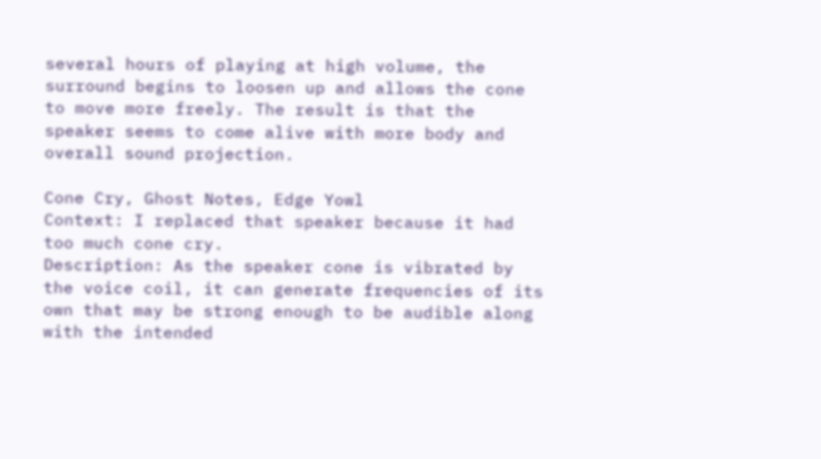several hours of playing at high volume, the surround begins to loosen up and allows the cone to move more freely. The result is that the speaker seems to come alive with more body and overall sound projection.

Cone Cry, Ghost Notes, Edge Yowl
Context: I replaced that speaker because it had too much cone cry.
Description: As the speaker cone is vibrated by the voice coil, it can generate frequencies of its own that may be strong enough to be audible along with the intended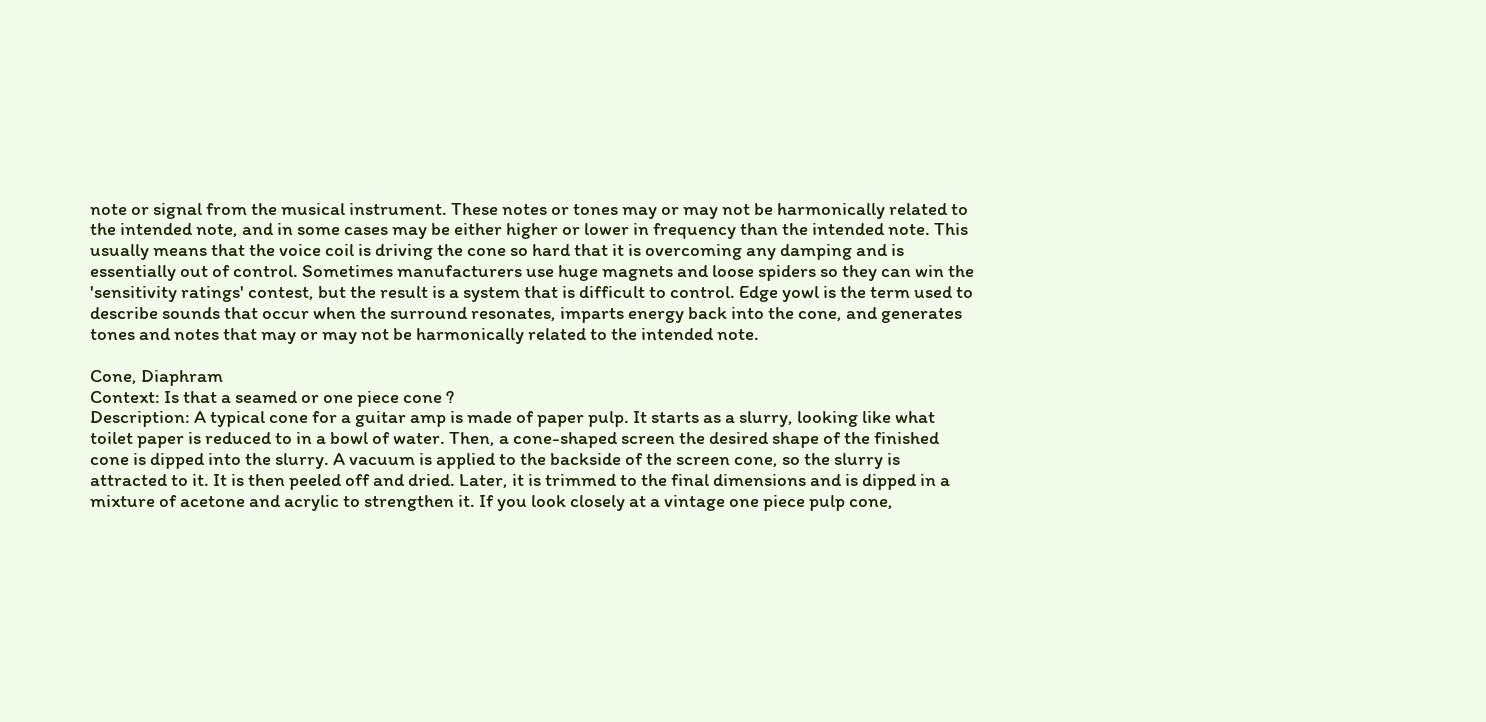note or signal from the musical instrument. These notes or tones may or may not be harmonically related to the intended note, and in some cases may be either higher or lower in frequency than the intended note. This usually means that the voice coil is driving the cone so hard that it is overcoming any damping and is essentially out of control. Sometimes manufacturers use huge magnets and loose spiders so they can win the 'sensitivity ratings' contest, but the result is a system that is difficult to control. Edge yowl is the term used to describe sounds that occur when the surround resonates, imparts energy back into the cone, and generates tones and notes that may or may not be harmonically related to the intended note.

Cone, Diaphram
Context: Is that a seamed or one piece cone ?
Description: A typical cone for a guitar amp is made of paper pulp. It starts as a slurry, looking like what toilet paper is reduced to in a bowl of water. Then, a cone-shaped screen the desired shape of the finished cone is dipped into the slurry. A vacuum is applied to the backside of the screen cone, so the slurry is attracted to it. It is then peeled off and dried. Later, it is trimmed to the final dimensions and is dipped in a mixture of acetone and acrylic to strengthen it. If you look closely at a vintage one piece pulp cone,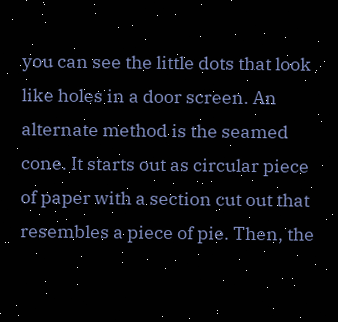you can see the little dots that look like holes in a door screen. An alternate method is the seamed cone. It starts out as circular piece of paper with a section cut out that resembles a piece of pie. Then, the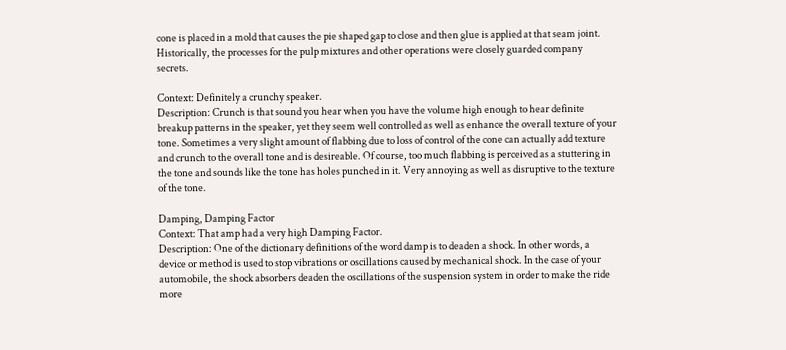cone is placed in a mold that causes the pie shaped gap to close and then glue is applied at that seam joint. Historically, the processes for the pulp mixtures and other operations were closely guarded company secrets.

Context: Definitely a crunchy speaker.
Description: Crunch is that sound you hear when you have the volume high enough to hear definite breakup patterns in the speaker, yet they seem well controlled as well as enhance the overall texture of your tone. Sometimes a very slight amount of flabbing due to loss of control of the cone can actually add texture and crunch to the overall tone and is desireable. Of course, too much flabbing is perceived as a stuttering in the tone and sounds like the tone has holes punched in it. Very annoying as well as disruptive to the texture of the tone.

Damping, Damping Factor
Context: That amp had a very high Damping Factor.
Description: One of the dictionary definitions of the word damp is to deaden a shock. In other words, a device or method is used to stop vibrations or oscillations caused by mechanical shock. In the case of your automobile, the shock absorbers deaden the oscillations of the suspension system in order to make the ride more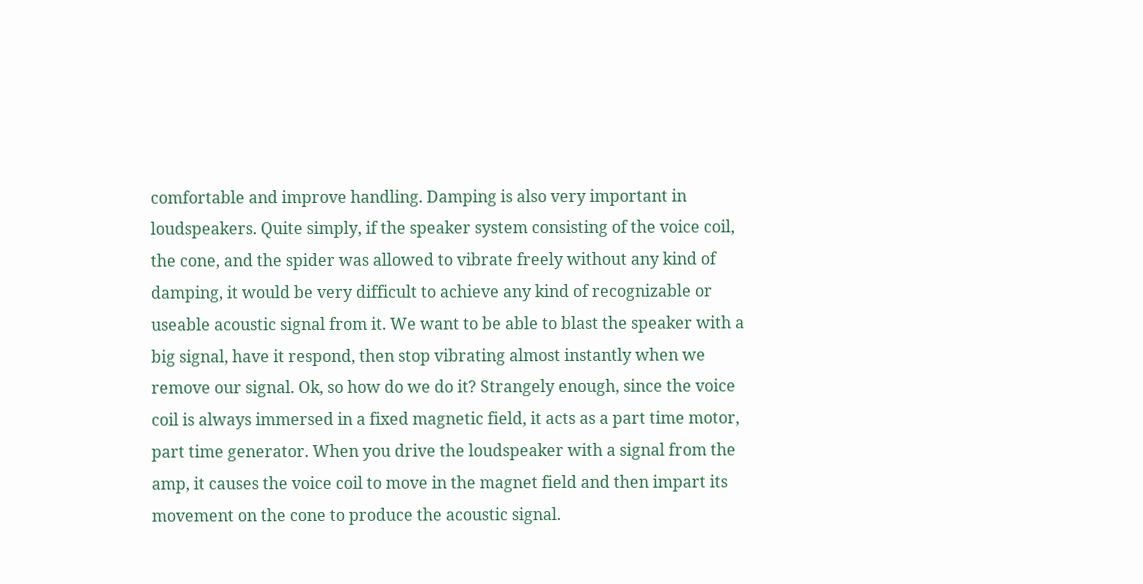comfortable and improve handling. Damping is also very important in loudspeakers. Quite simply, if the speaker system consisting of the voice coil, the cone, and the spider was allowed to vibrate freely without any kind of damping, it would be very difficult to achieve any kind of recognizable or useable acoustic signal from it. We want to be able to blast the speaker with a big signal, have it respond, then stop vibrating almost instantly when we remove our signal. Ok, so how do we do it? Strangely enough, since the voice coil is always immersed in a fixed magnetic field, it acts as a part time motor, part time generator. When you drive the loudspeaker with a signal from the amp, it causes the voice coil to move in the magnet field and then impart its movement on the cone to produce the acoustic signal.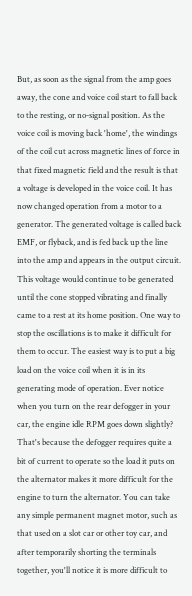But, as soon as the signal from the amp goes away, the cone and voice coil start to fall back to the resting, or no-signal position. As the voice coil is moving back 'home', the windings of the coil cut across magnetic lines of force in that fixed magnetic field and the result is that a voltage is developed in the voice coil. It has now changed operation from a motor to a generator. The generated voltage is called back EMF, or flyback, and is fed back up the line into the amp and appears in the output circuit. This voltage would continue to be generated until the cone stopped vibrating and finally came to a rest at its home position. One way to stop the oscillations is to make it difficult for them to occur. The easiest way is to put a big load on the voice coil when it is in its generating mode of operation. Ever notice when you turn on the rear defogger in your car, the engine idle RPM goes down slightly? That's because the defogger requires quite a bit of current to operate so the load it puts on the alternator makes it more difficult for the engine to turn the alternator. You can take any simple permanent magnet motor, such as that used on a slot car or other toy car, and after temporarily shorting the terminals together, you'll notice it is more difficult to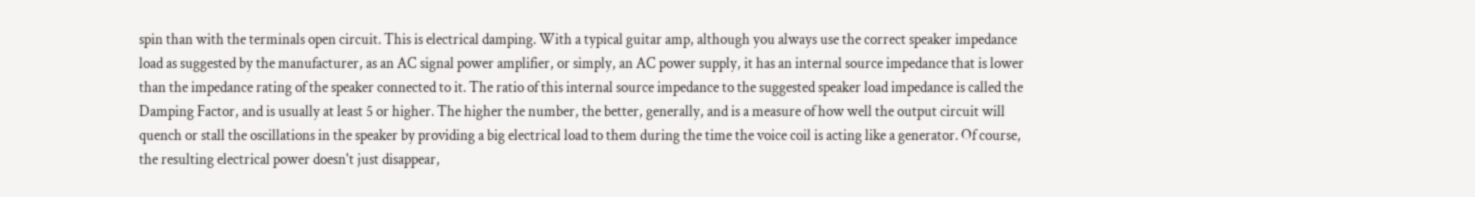spin than with the terminals open circuit. This is electrical damping. With a typical guitar amp, although you always use the correct speaker impedance load as suggested by the manufacturer, as an AC signal power amplifier, or simply, an AC power supply, it has an internal source impedance that is lower than the impedance rating of the speaker connected to it. The ratio of this internal source impedance to the suggested speaker load impedance is called the Damping Factor, and is usually at least 5 or higher. The higher the number, the better, generally, and is a measure of how well the output circuit will quench or stall the oscillations in the speaker by providing a big electrical load to them during the time the voice coil is acting like a generator. Of course, the resulting electrical power doesn't just disappear,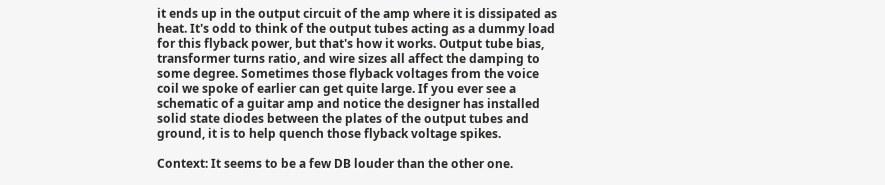it ends up in the output circuit of the amp where it is dissipated as heat. It's odd to think of the output tubes acting as a dummy load for this flyback power, but that's how it works. Output tube bias, transformer turns ratio, and wire sizes all affect the damping to some degree. Sometimes those flyback voltages from the voice coil we spoke of earlier can get quite large. If you ever see a schematic of a guitar amp and notice the designer has installed solid state diodes between the plates of the output tubes and ground, it is to help quench those flyback voltage spikes.

Context: It seems to be a few DB louder than the other one.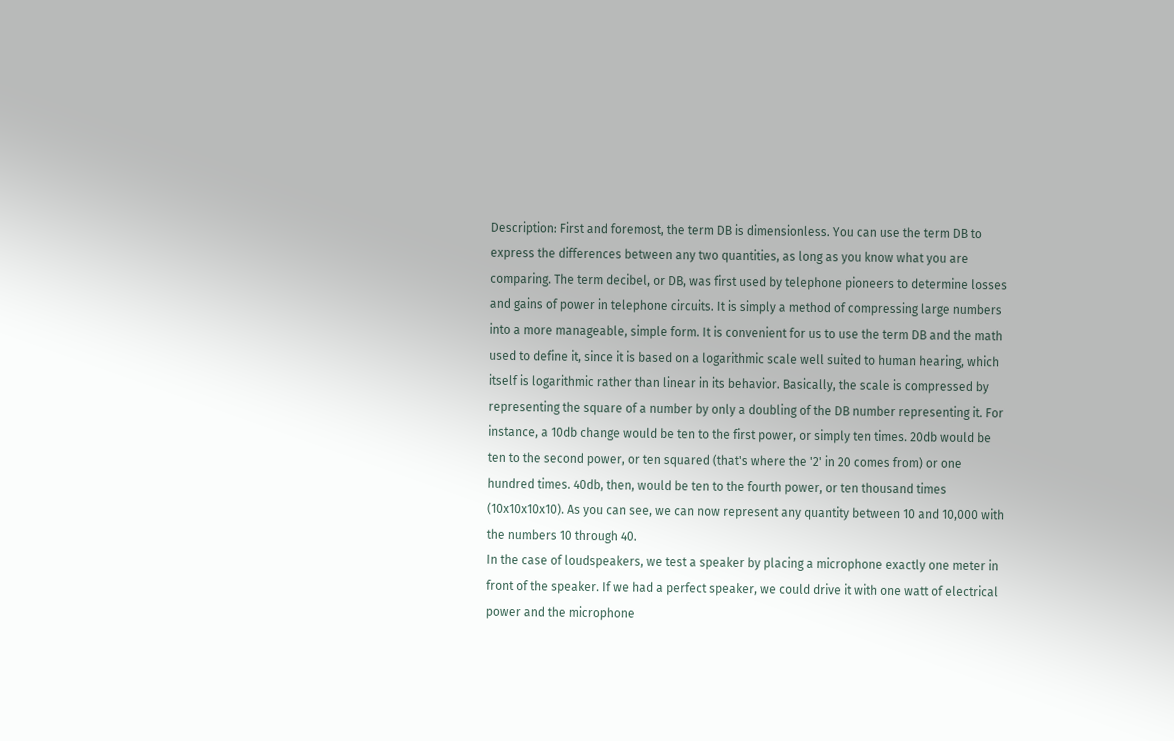Description: First and foremost, the term DB is dimensionless. You can use the term DB to express the differences between any two quantities, as long as you know what you are comparing. The term decibel, or DB, was first used by telephone pioneers to determine losses and gains of power in telephone circuits. It is simply a method of compressing large numbers into a more manageable, simple form. It is convenient for us to use the term DB and the math used to define it, since it is based on a logarithmic scale well suited to human hearing, which itself is logarithmic rather than linear in its behavior. Basically, the scale is compressed by representing the square of a number by only a doubling of the DB number representing it. For instance, a 10db change would be ten to the first power, or simply ten times. 20db would be ten to the second power, or ten squared (that's where the '2' in 20 comes from) or one hundred times. 40db, then, would be ten to the fourth power, or ten thousand times (10x10x10x10). As you can see, we can now represent any quantity between 10 and 10,000 with the numbers 10 through 40.
In the case of loudspeakers, we test a speaker by placing a microphone exactly one meter in front of the speaker. If we had a perfect speaker, we could drive it with one watt of electrical power and the microphone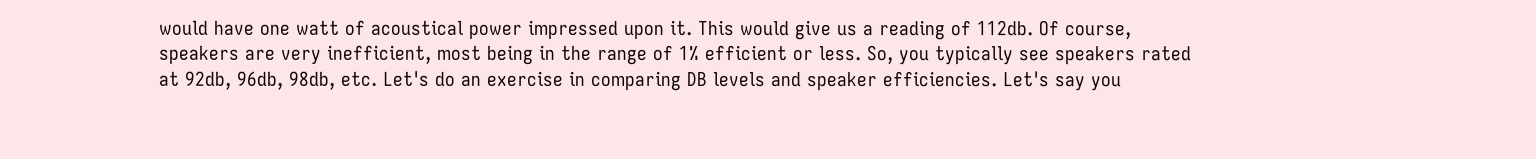would have one watt of acoustical power impressed upon it. This would give us a reading of 112db. Of course, speakers are very inefficient, most being in the range of 1% efficient or less. So, you typically see speakers rated at 92db, 96db, 98db, etc. Let's do an exercise in comparing DB levels and speaker efficiencies. Let's say you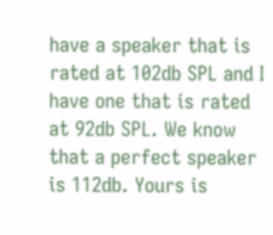have a speaker that is rated at 102db SPL and I have one that is rated at 92db SPL. We know that a perfect speaker is 112db. Yours is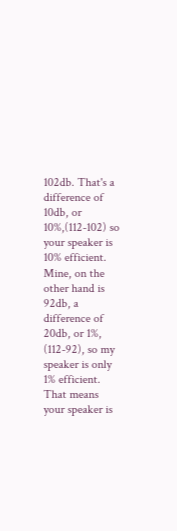102db. That's a difference of 10db, or 10%,(112-102) so your speaker is 10% efficient. Mine, on the other hand is 92db, a difference of 20db, or 1%, (112-92), so my speaker is only 1% efficient. That means your speaker is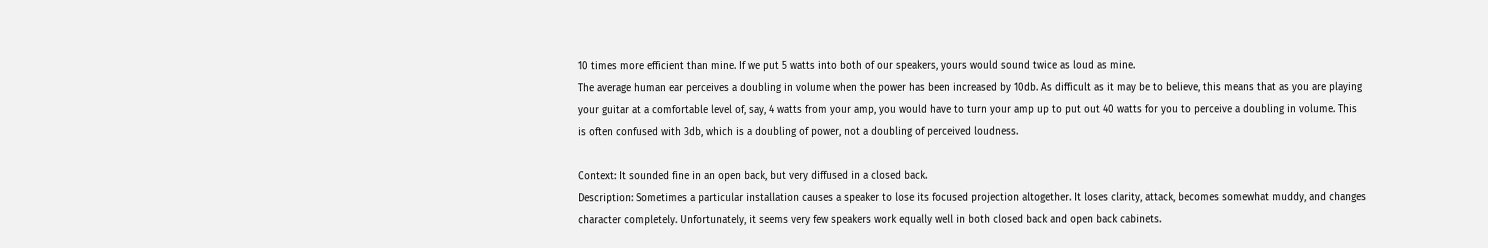10 times more efficient than mine. If we put 5 watts into both of our speakers, yours would sound twice as loud as mine.
The average human ear perceives a doubling in volume when the power has been increased by 10db. As difficult as it may be to believe, this means that as you are playing your guitar at a comfortable level of, say, 4 watts from your amp, you would have to turn your amp up to put out 40 watts for you to perceive a doubling in volume. This is often confused with 3db, which is a doubling of power, not a doubling of perceived loudness.

Context: It sounded fine in an open back, but very diffused in a closed back.
Description: Sometimes a particular installation causes a speaker to lose its focused projection altogether. It loses clarity, attack, becomes somewhat muddy, and changes character completely. Unfortunately, it seems very few speakers work equally well in both closed back and open back cabinets.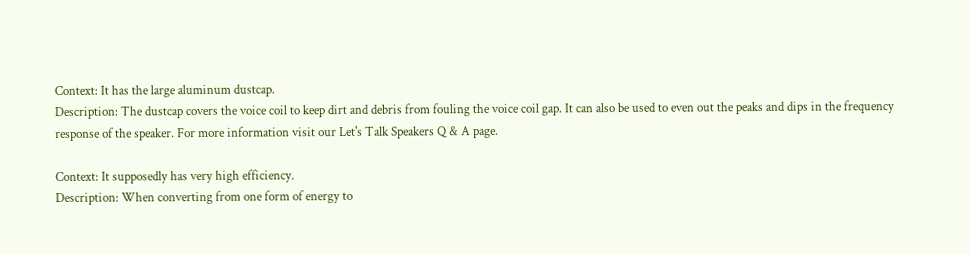Context: It has the large aluminum dustcap.
Description: The dustcap covers the voice coil to keep dirt and debris from fouling the voice coil gap. It can also be used to even out the peaks and dips in the frequency response of the speaker. For more information visit our Let's Talk Speakers Q & A page.

Context: It supposedly has very high efficiency.
Description: When converting from one form of energy to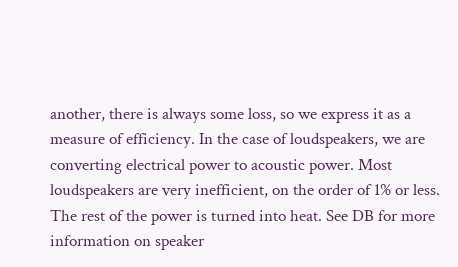another, there is always some loss, so we express it as a measure of efficiency. In the case of loudspeakers, we are converting electrical power to acoustic power. Most loudspeakers are very inefficient, on the order of 1% or less. The rest of the power is turned into heat. See DB for more information on speaker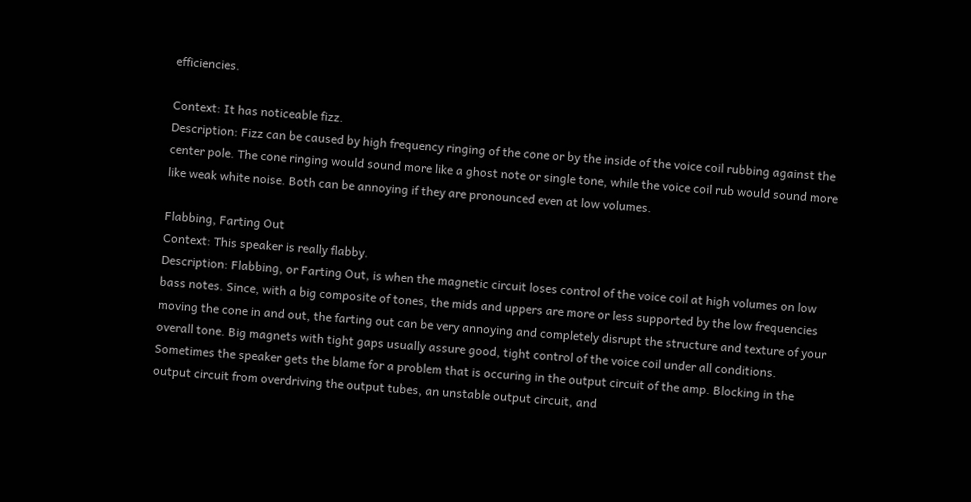efficiencies.

Context: It has noticeable fizz.
Description: Fizz can be caused by high frequency ringing of the cone or by the inside of the voice coil rubbing against the center pole. The cone ringing would sound more like a ghost note or single tone, while the voice coil rub would sound more like weak white noise. Both can be annoying if they are pronounced even at low volumes.

Flabbing, Farting Out
Context: This speaker is really flabby.
Description: Flabbing, or Farting Out, is when the magnetic circuit loses control of the voice coil at high volumes on low bass notes. Since, with a big composite of tones, the mids and uppers are more or less supported by the low frequencies moving the cone in and out, the farting out can be very annoying and completely disrupt the structure and texture of your overall tone. Big magnets with tight gaps usually assure good, tight control of the voice coil under all conditions. Sometimes the speaker gets the blame for a problem that is occuring in the output circuit of the amp. Blocking in the output circuit from overdriving the output tubes, an unstable output circuit, and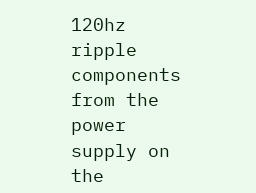120hz ripple components from the power supply on the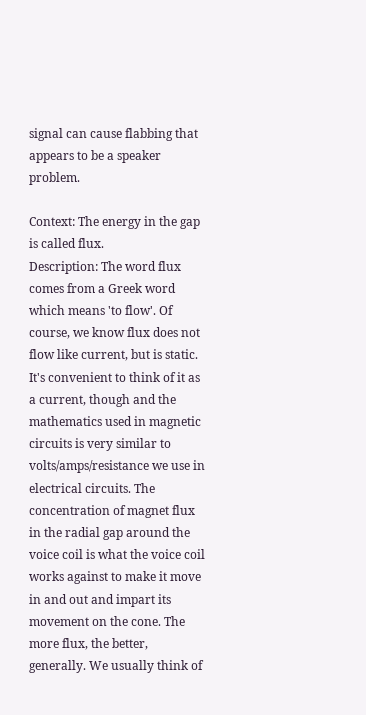signal can cause flabbing that appears to be a speaker problem.

Context: The energy in the gap is called flux.
Description: The word flux comes from a Greek word which means 'to flow'. Of course, we know flux does not flow like current, but is static. It's convenient to think of it as a current, though and the mathematics used in magnetic circuits is very similar to volts/amps/resistance we use in electrical circuits. The concentration of magnet flux in the radial gap around the voice coil is what the voice coil works against to make it move in and out and impart its movement on the cone. The more flux, the better, generally. We usually think of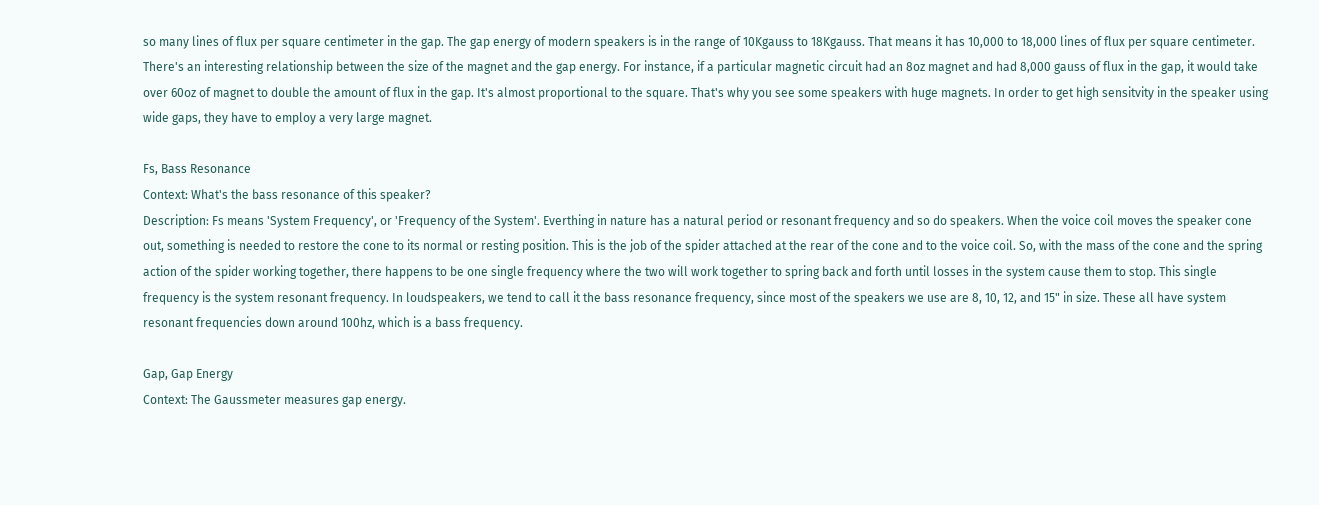so many lines of flux per square centimeter in the gap. The gap energy of modern speakers is in the range of 10Kgauss to 18Kgauss. That means it has 10,000 to 18,000 lines of flux per square centimeter. There's an interesting relationship between the size of the magnet and the gap energy. For instance, if a particular magnetic circuit had an 8oz magnet and had 8,000 gauss of flux in the gap, it would take over 60oz of magnet to double the amount of flux in the gap. It's almost proportional to the square. That's why you see some speakers with huge magnets. In order to get high sensitvity in the speaker using wide gaps, they have to employ a very large magnet.

Fs, Bass Resonance
Context: What's the bass resonance of this speaker?
Description: Fs means 'System Frequency', or 'Frequency of the System'. Everthing in nature has a natural period or resonant frequency and so do speakers. When the voice coil moves the speaker cone out, something is needed to restore the cone to its normal or resting position. This is the job of the spider attached at the rear of the cone and to the voice coil. So, with the mass of the cone and the spring action of the spider working together, there happens to be one single frequency where the two will work together to spring back and forth until losses in the system cause them to stop. This single frequency is the system resonant frequency. In loudspeakers, we tend to call it the bass resonance frequency, since most of the speakers we use are 8, 10, 12, and 15" in size. These all have system resonant frequencies down around 100hz, which is a bass frequency.

Gap, Gap Energy
Context: The Gaussmeter measures gap energy.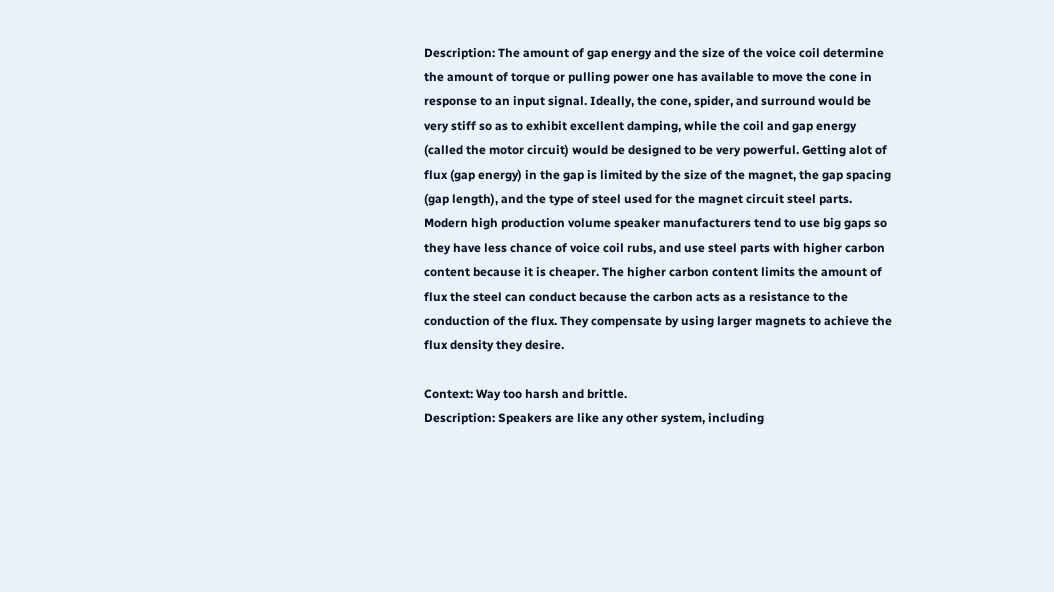Description: The amount of gap energy and the size of the voice coil determine the amount of torque or pulling power one has available to move the cone in response to an input signal. Ideally, the cone, spider, and surround would be very stiff so as to exhibit excellent damping, while the coil and gap energy (called the motor circuit) would be designed to be very powerful. Getting alot of flux (gap energy) in the gap is limited by the size of the magnet, the gap spacing (gap length), and the type of steel used for the magnet circuit steel parts. Modern high production volume speaker manufacturers tend to use big gaps so they have less chance of voice coil rubs, and use steel parts with higher carbon content because it is cheaper. The higher carbon content limits the amount of flux the steel can conduct because the carbon acts as a resistance to the conduction of the flux. They compensate by using larger magnets to achieve the flux density they desire.

Context: Way too harsh and brittle.
Description: Speakers are like any other system, including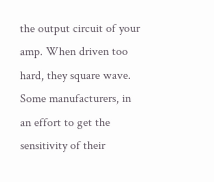the output circuit of your amp. When driven too hard, they square wave. Some manufacturers, in an effort to get the sensitivity of their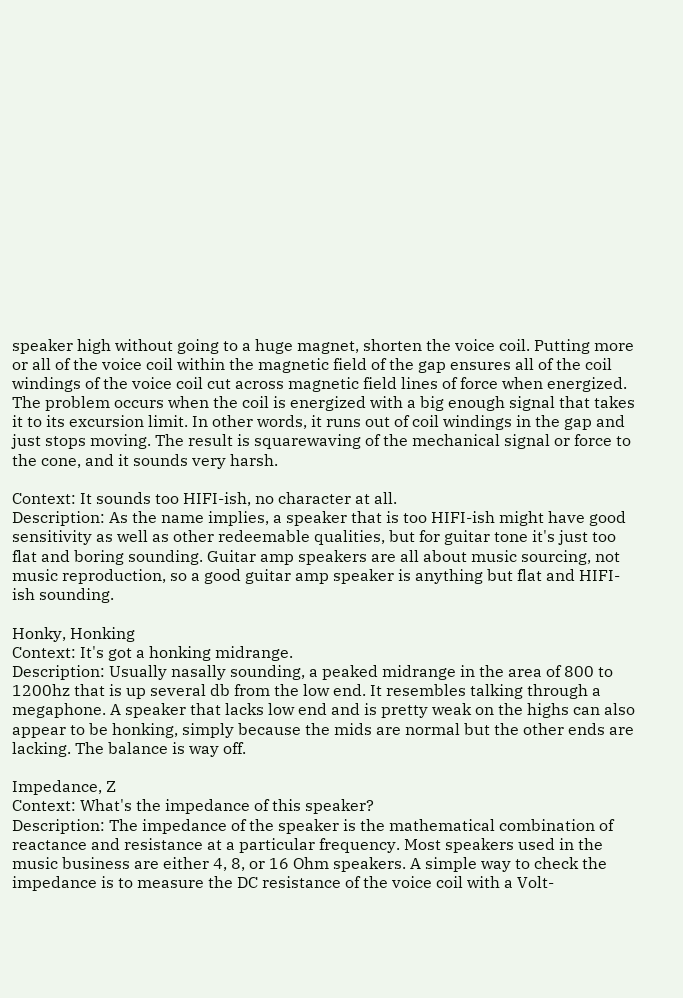speaker high without going to a huge magnet, shorten the voice coil. Putting more or all of the voice coil within the magnetic field of the gap ensures all of the coil windings of the voice coil cut across magnetic field lines of force when energized. The problem occurs when the coil is energized with a big enough signal that takes it to its excursion limit. In other words, it runs out of coil windings in the gap and just stops moving. The result is squarewaving of the mechanical signal or force to the cone, and it sounds very harsh.

Context: It sounds too HIFI-ish, no character at all.
Description: As the name implies, a speaker that is too HIFI-ish might have good sensitivity as well as other redeemable qualities, but for guitar tone it's just too flat and boring sounding. Guitar amp speakers are all about music sourcing, not music reproduction, so a good guitar amp speaker is anything but flat and HIFI-ish sounding.

Honky, Honking
Context: It's got a honking midrange.
Description: Usually nasally sounding, a peaked midrange in the area of 800 to 1200hz that is up several db from the low end. It resembles talking through a megaphone. A speaker that lacks low end and is pretty weak on the highs can also appear to be honking, simply because the mids are normal but the other ends are lacking. The balance is way off.

Impedance, Z
Context: What's the impedance of this speaker?
Description: The impedance of the speaker is the mathematical combination of reactance and resistance at a particular frequency. Most speakers used in the music business are either 4, 8, or 16 Ohm speakers. A simple way to check the impedance is to measure the DC resistance of the voice coil with a Volt-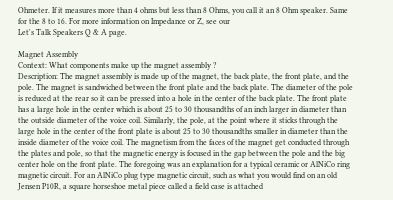Ohmeter. If it measures more than 4 ohms but less than 8 Ohms, you call it an 8 Ohm speaker. Same for the 8 to 16. For more information on Impedance or Z, see our
Let's Talk Speakers Q & A page.

Magnet Assembly
Context: What components make up the magnet assembly ?
Description: The magnet assembly is made up of the magnet, the back plate, the front plate, and the pole. The magnet is sandwiched between the front plate and the back plate. The diameter of the pole is reduced at the rear so it can be pressed into a hole in the center of the back plate. The front plate has a large hole in the center which is about 25 to 30 thousandths of an inch larger in diameter than the outside diameter of the voice coil. Similarly, the pole, at the point where it sticks through the large hole in the center of the front plate is about 25 to 30 thousandths smaller in diameter than the inside diameter of the voice coil. The magnetism from the faces of the magnet get conducted through the plates and pole, so that the magnetic energy is focused in the gap between the pole and the big center hole on the front plate. The foregoing was an explanation for a typical ceramic or AlNiCo ring magnetic circuit. For an AlNiCo plug type magnetic circuit, such as what you would find on an old Jensen P10R, a square horseshoe metal piece called a field case is attached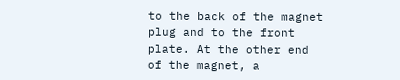to the back of the magnet plug and to the front plate. At the other end of the magnet, a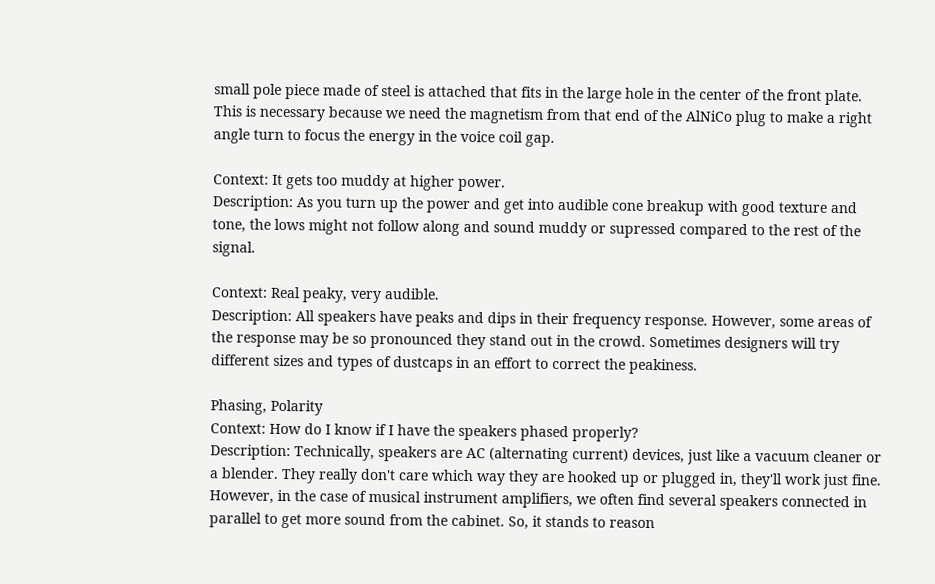small pole piece made of steel is attached that fits in the large hole in the center of the front plate. This is necessary because we need the magnetism from that end of the AlNiCo plug to make a right angle turn to focus the energy in the voice coil gap.

Context: It gets too muddy at higher power.
Description: As you turn up the power and get into audible cone breakup with good texture and tone, the lows might not follow along and sound muddy or supressed compared to the rest of the signal.

Context: Real peaky, very audible.
Description: All speakers have peaks and dips in their frequency response. However, some areas of the response may be so pronounced they stand out in the crowd. Sometimes designers will try different sizes and types of dustcaps in an effort to correct the peakiness.

Phasing, Polarity
Context: How do I know if I have the speakers phased properly?
Description: Technically, speakers are AC (alternating current) devices, just like a vacuum cleaner or a blender. They really don't care which way they are hooked up or plugged in, they'll work just fine. However, in the case of musical instrument amplifiers, we often find several speakers connected in parallel to get more sound from the cabinet. So, it stands to reason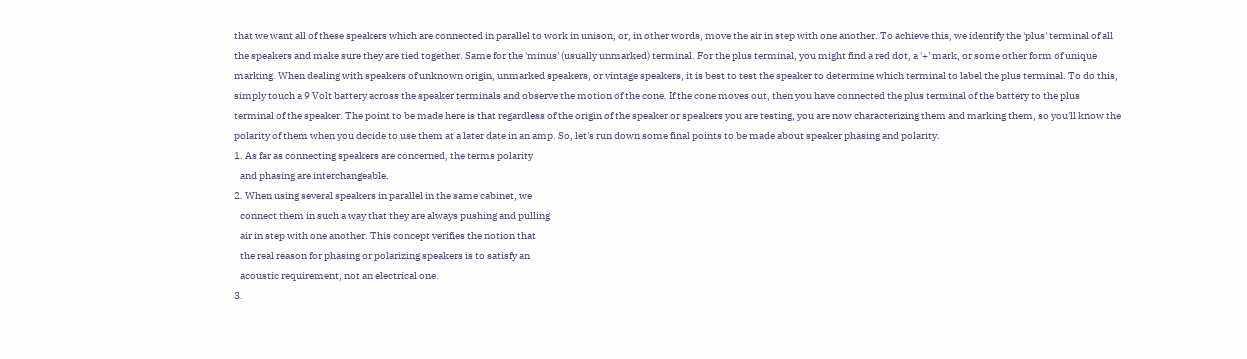that we want all of these speakers which are connected in parallel to work in unison, or, in other words, move the air in step with one another. To achieve this, we identify the 'plus' terminal of all the speakers and make sure they are tied together. Same for the 'minus' (usually unmarked) terminal. For the plus terminal, you might find a red dot, a '+' mark, or some other form of unique marking. When dealing with speakers of unknown origin, unmarked speakers, or vintage speakers, it is best to test the speaker to determine which terminal to label the plus terminal. To do this, simply touch a 9 Volt battery across the speaker terminals and observe the motion of the cone. If the cone moves out, then you have connected the plus terminal of the battery to the plus terminal of the speaker. The point to be made here is that regardless of the origin of the speaker or speakers you are testing, you are now characterizing them and marking them, so you'll know the polarity of them when you decide to use them at a later date in an amp. So, let's run down some final points to be made about speaker phasing and polarity.
1. As far as connecting speakers are concerned, the terms polarity
   and phasing are interchangeable.
2. When using several speakers in parallel in the same cabinet, we
   connect them in such a way that they are always pushing and pulling
   air in step with one another. This concept verifies the notion that
   the real reason for phasing or polarizing speakers is to satisfy an
   acoustic requirement, not an electrical one.
3.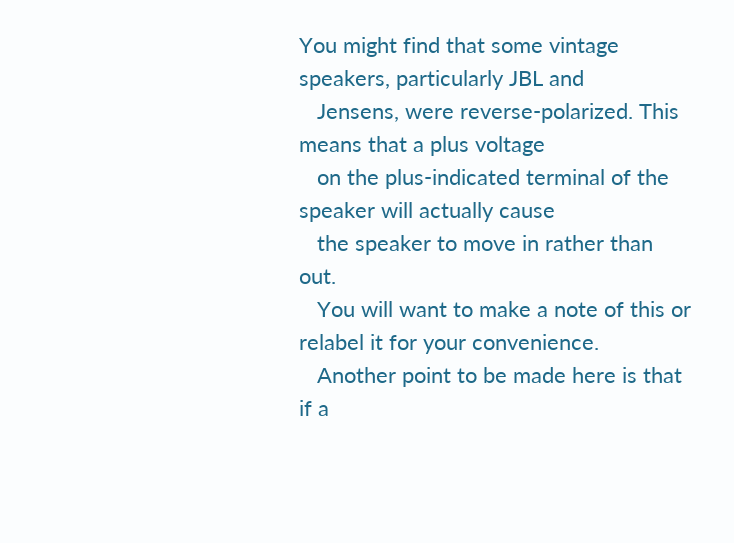You might find that some vintage speakers, particularly JBL and
   Jensens, were reverse-polarized. This means that a plus voltage
   on the plus-indicated terminal of the speaker will actually cause
   the speaker to move in rather than out.
   You will want to make a note of this or relabel it for your convenience.
   Another point to be made here is that if a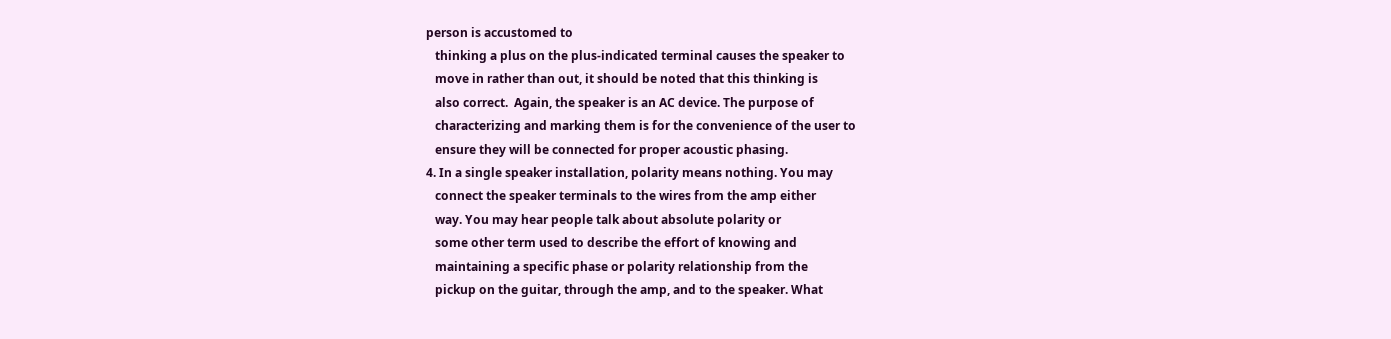person is accustomed to
   thinking a plus on the plus-indicated terminal causes the speaker to
   move in rather than out, it should be noted that this thinking is
   also correct.  Again, the speaker is an AC device. The purpose of
   characterizing and marking them is for the convenience of the user to
   ensure they will be connected for proper acoustic phasing.
4. In a single speaker installation, polarity means nothing. You may
   connect the speaker terminals to the wires from the amp either
   way. You may hear people talk about absolute polarity or
   some other term used to describe the effort of knowing and
   maintaining a specific phase or polarity relationship from the
   pickup on the guitar, through the amp, and to the speaker. What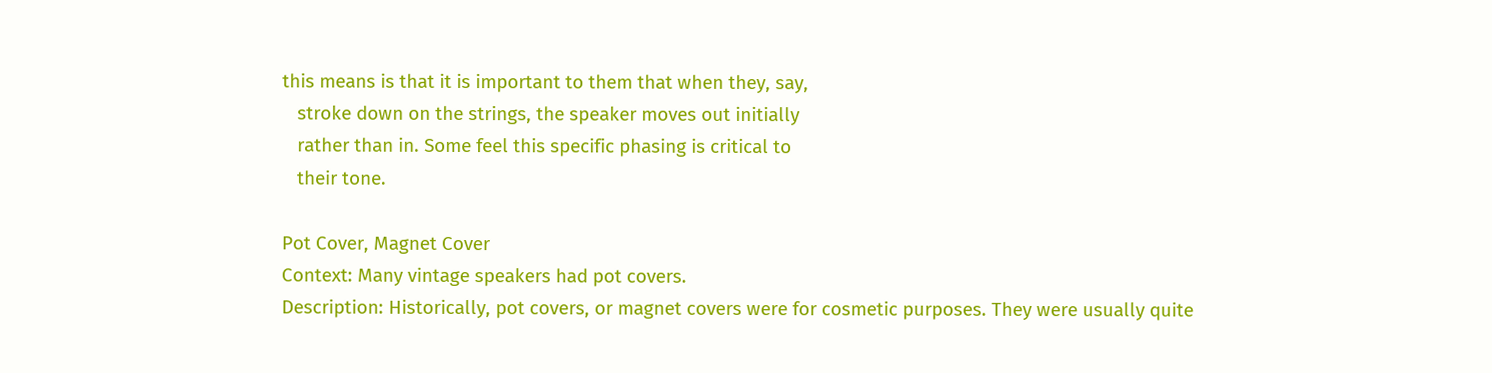this means is that it is important to them that when they, say,
   stroke down on the strings, the speaker moves out initially
   rather than in. Some feel this specific phasing is critical to
   their tone.

Pot Cover, Magnet Cover
Context: Many vintage speakers had pot covers.
Description: Historically, pot covers, or magnet covers were for cosmetic purposes. They were usually quite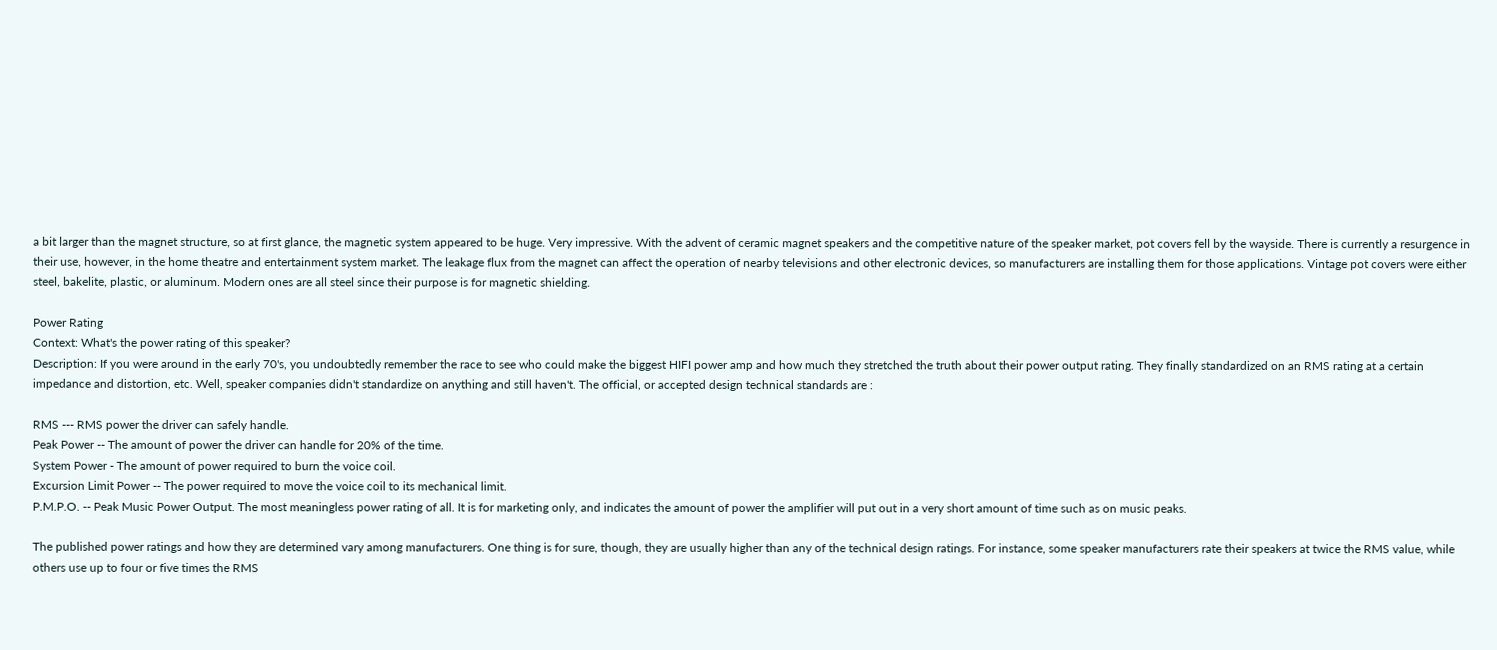a bit larger than the magnet structure, so at first glance, the magnetic system appeared to be huge. Very impressive. With the advent of ceramic magnet speakers and the competitive nature of the speaker market, pot covers fell by the wayside. There is currently a resurgence in their use, however, in the home theatre and entertainment system market. The leakage flux from the magnet can affect the operation of nearby televisions and other electronic devices, so manufacturers are installing them for those applications. Vintage pot covers were either steel, bakelite, plastic, or aluminum. Modern ones are all steel since their purpose is for magnetic shielding.

Power Rating
Context: What's the power rating of this speaker?
Description: If you were around in the early 70's, you undoubtedly remember the race to see who could make the biggest HIFI power amp and how much they stretched the truth about their power output rating. They finally standardized on an RMS rating at a certain impedance and distortion, etc. Well, speaker companies didn't standardize on anything and still haven't. The official, or accepted design technical standards are :

RMS --- RMS power the driver can safely handle.
Peak Power -- The amount of power the driver can handle for 20% of the time.
System Power - The amount of power required to burn the voice coil.
Excursion Limit Power -- The power required to move the voice coil to its mechanical limit.
P.M.P.O. -- Peak Music Power Output. The most meaningless power rating of all. It is for marketing only, and indicates the amount of power the amplifier will put out in a very short amount of time such as on music peaks.

The published power ratings and how they are determined vary among manufacturers. One thing is for sure, though, they are usually higher than any of the technical design ratings. For instance, some speaker manufacturers rate their speakers at twice the RMS value, while others use up to four or five times the RMS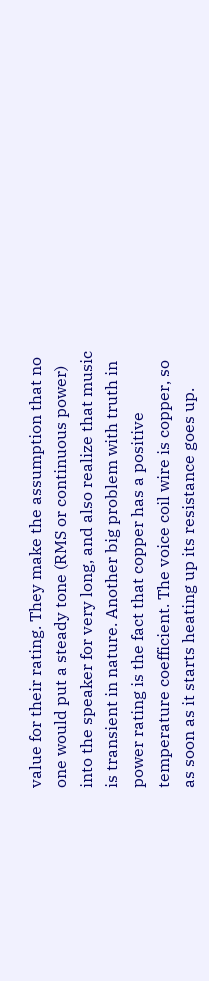value for their rating. They make the assumption that no one would put a steady tone (RMS or continuous power) into the speaker for very long, and also realize that music is transient in nature. Another big problem with truth in power rating is the fact that copper has a positive temperature coefficient. The voice coil wire is copper, so as soon as it starts heating up its resistance goes up.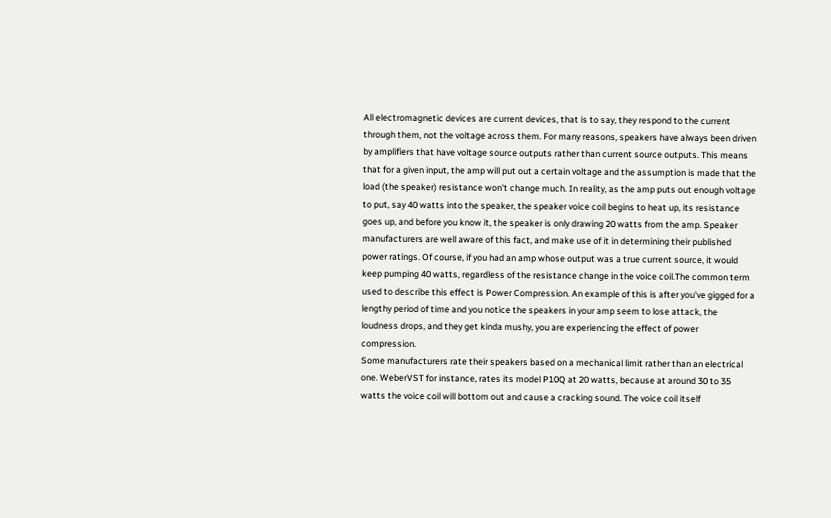All electromagnetic devices are current devices, that is to say, they respond to the current through them, not the voltage across them. For many reasons, speakers have always been driven by amplifiers that have voltage source outputs rather than current source outputs. This means that for a given input, the amp will put out a certain voltage and the assumption is made that the load (the speaker) resistance won't change much. In reality, as the amp puts out enough voltage to put, say 40 watts into the speaker, the speaker voice coil begins to heat up, its resistance goes up, and before you know it, the speaker is only drawing 20 watts from the amp. Speaker manufacturers are well aware of this fact, and make use of it in determining their published power ratings. Of course, if you had an amp whose output was a true current source, it would keep pumping 40 watts, regardless of the resistance change in the voice coil.The common term used to describe this effect is Power Compression. An example of this is after you've gigged for a lengthy period of time and you notice the speakers in your amp seem to lose attack, the loudness drops, and they get kinda mushy, you are experiencing the effect of power compression.
Some manufacturers rate their speakers based on a mechanical limit rather than an electrical one. WeberVST for instance, rates its model P10Q at 20 watts, because at around 30 to 35 watts the voice coil will bottom out and cause a cracking sound. The voice coil itself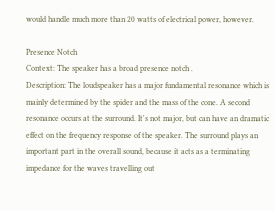would handle much more than 20 watts of electrical power, however.

Presence Notch
Context: The speaker has a broad presence notch .
Description: The loudspeaker has a major fundamental resonance which is mainly determined by the spider and the mass of the cone. A second resonance occurs at the surround. It's not major, but can have an dramatic effect on the frequency response of the speaker. The surround plays an important part in the overall sound, because it acts as a terminating impedance for the waves travelling out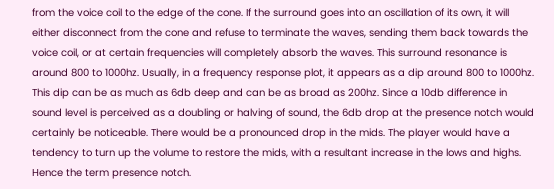from the voice coil to the edge of the cone. If the surround goes into an oscillation of its own, it will either disconnect from the cone and refuse to terminate the waves, sending them back towards the voice coil, or at certain frequencies will completely absorb the waves. This surround resonance is around 800 to 1000hz. Usually, in a frequency response plot, it appears as a dip around 800 to 1000hz. This dip can be as much as 6db deep and can be as broad as 200hz. Since a 10db difference in sound level is perceived as a doubling or halving of sound, the 6db drop at the presence notch would certainly be noticeable. There would be a pronounced drop in the mids. The player would have a tendency to turn up the volume to restore the mids, with a resultant increase in the lows and highs. Hence the term presence notch.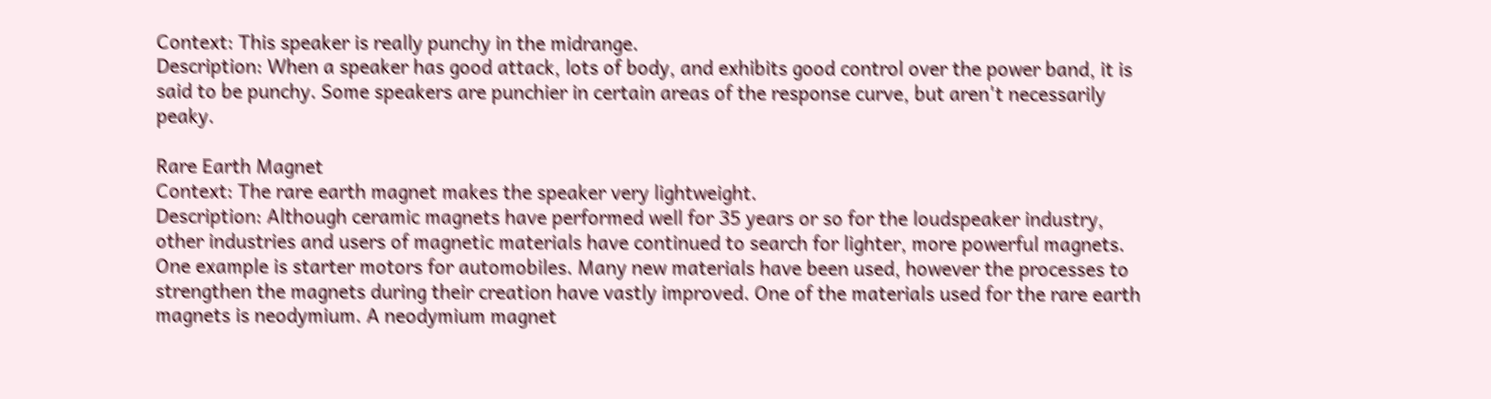Context: This speaker is really punchy in the midrange.
Description: When a speaker has good attack, lots of body, and exhibits good control over the power band, it is said to be punchy. Some speakers are punchier in certain areas of the response curve, but aren't necessarily peaky.

Rare Earth Magnet
Context: The rare earth magnet makes the speaker very lightweight.
Description: Although ceramic magnets have performed well for 35 years or so for the loudspeaker industry, other industries and users of magnetic materials have continued to search for lighter, more powerful magnets. One example is starter motors for automobiles. Many new materials have been used, however the processes to strengthen the magnets during their creation have vastly improved. One of the materials used for the rare earth magnets is neodymium. A neodymium magnet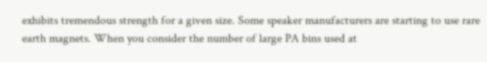exhibits tremendous strength for a given size. Some speaker manufacturers are starting to use rare earth magnets. When you consider the number of large PA bins used at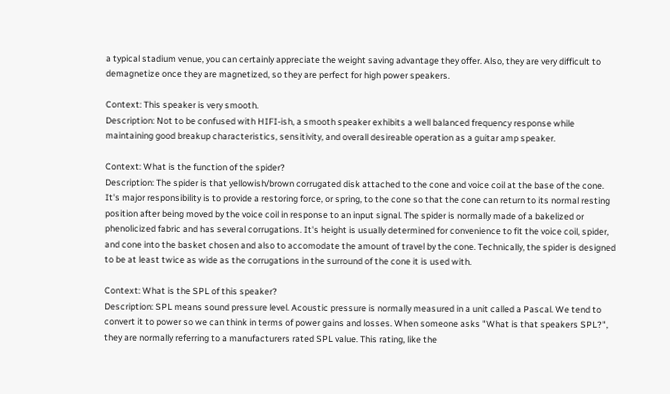a typical stadium venue, you can certainly appreciate the weight saving advantage they offer. Also, they are very difficult to demagnetize once they are magnetized, so they are perfect for high power speakers.

Context: This speaker is very smooth.
Description: Not to be confused with HIFI-ish, a smooth speaker exhibits a well balanced frequency response while maintaining good breakup characteristics, sensitivity, and overall desireable operation as a guitar amp speaker.

Context: What is the function of the spider?
Description: The spider is that yellowish/brown corrugated disk attached to the cone and voice coil at the base of the cone. It's major responsibility is to provide a restoring force, or spring, to the cone so that the cone can return to its normal resting position after being moved by the voice coil in response to an input signal. The spider is normally made of a bakelized or phenolicized fabric and has several corrugations. It's height is usually determined for convenience to fit the voice coil, spider, and cone into the basket chosen and also to accomodate the amount of travel by the cone. Technically, the spider is designed to be at least twice as wide as the corrugations in the surround of the cone it is used with.

Context: What is the SPL of this speaker?
Description: SPL means sound pressure level. Acoustic pressure is normally measured in a unit called a Pascal. We tend to convert it to power so we can think in terms of power gains and losses. When someone asks "What is that speakers SPL?", they are normally referring to a manufacturers rated SPL value. This rating, like the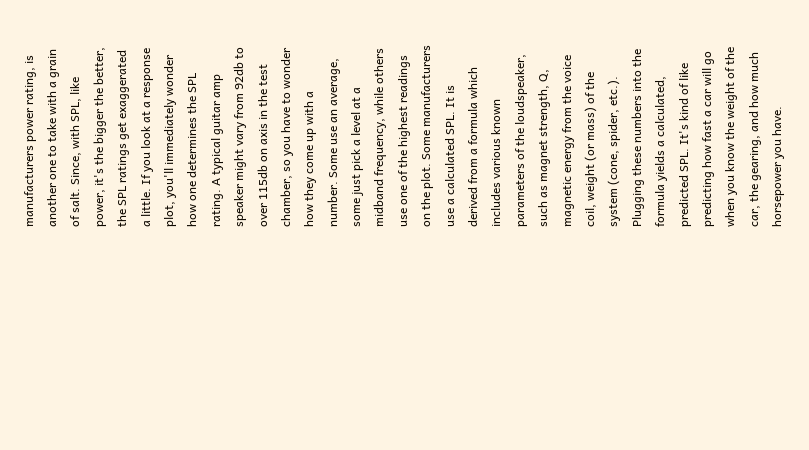manufacturers power rating, is another one to take with a grain of salt. Since, with SPL, like power, it's the bigger the better, the SPL ratings get exaggerated a little. If you look at a response
plot, you'll immediately wonder how one determines the SPL rating. A typical guitar amp speaker might vary from 92db to over 115db on axis in the test chamber, so you have to wonder how they come up with a number. Some use an average, some just pick a level at a midband frequency, while others use one of the highest readings on the plot. Some manufacturers use a calculated SPL. It is derived from a formula which includes various known parameters of the loudspeaker, such as magnet strength, Q, magnetic energy from the voice coil, weight (or mass) of the system (cone, spider, etc.). Plugging these numbers into the formula yields a calculated, predicted SPL. It's kind of like predicting how fast a car will go when you know the weight of the car, the gearing, and how much horsepower you have.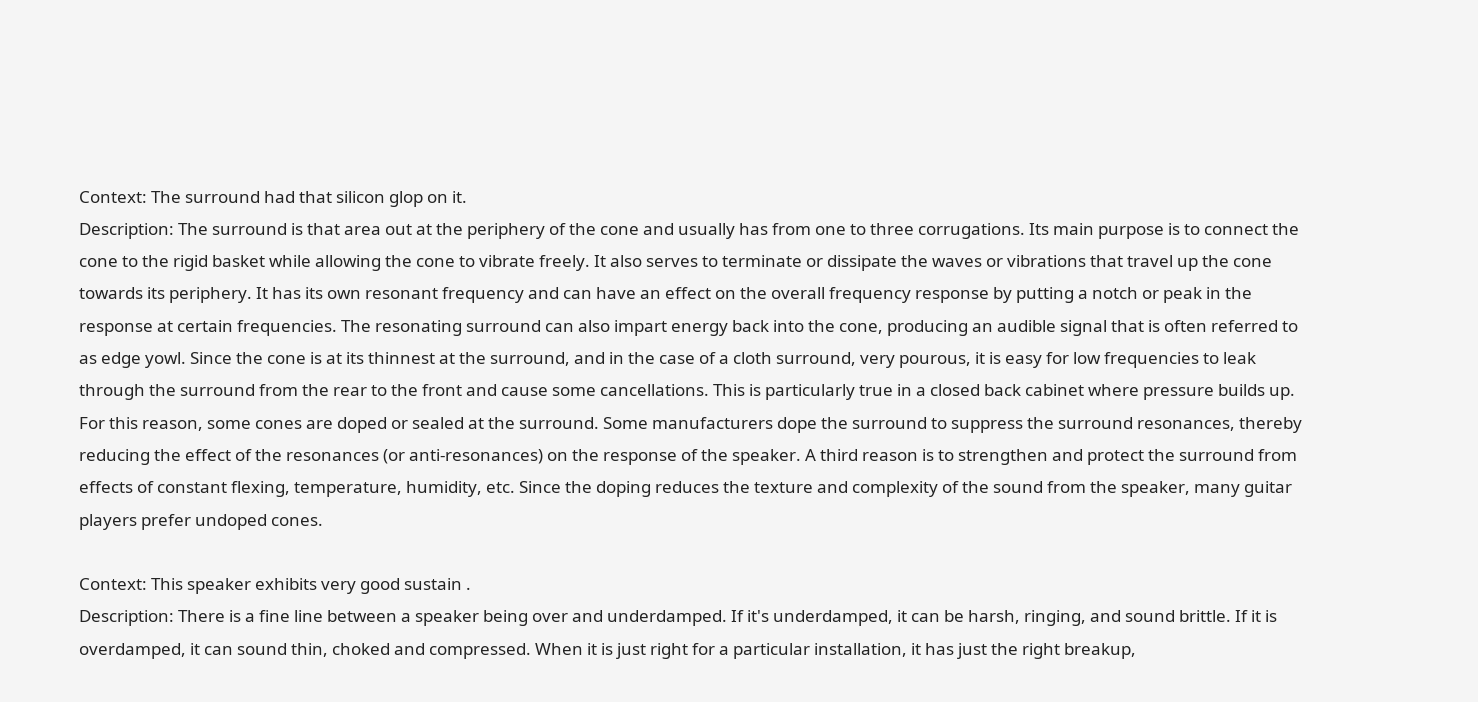Context: The surround had that silicon glop on it.
Description: The surround is that area out at the periphery of the cone and usually has from one to three corrugations. Its main purpose is to connect the cone to the rigid basket while allowing the cone to vibrate freely. It also serves to terminate or dissipate the waves or vibrations that travel up the cone towards its periphery. It has its own resonant frequency and can have an effect on the overall frequency response by putting a notch or peak in the response at certain frequencies. The resonating surround can also impart energy back into the cone, producing an audible signal that is often referred to as edge yowl. Since the cone is at its thinnest at the surround, and in the case of a cloth surround, very pourous, it is easy for low frequencies to leak through the surround from the rear to the front and cause some cancellations. This is particularly true in a closed back cabinet where pressure builds up. For this reason, some cones are doped or sealed at the surround. Some manufacturers dope the surround to suppress the surround resonances, thereby reducing the effect of the resonances (or anti-resonances) on the response of the speaker. A third reason is to strengthen and protect the surround from effects of constant flexing, temperature, humidity, etc. Since the doping reduces the texture and complexity of the sound from the speaker, many guitar players prefer undoped cones.

Context: This speaker exhibits very good sustain .
Description: There is a fine line between a speaker being over and underdamped. If it's underdamped, it can be harsh, ringing, and sound brittle. If it is overdamped, it can sound thin, choked and compressed. When it is just right for a particular installation, it has just the right breakup,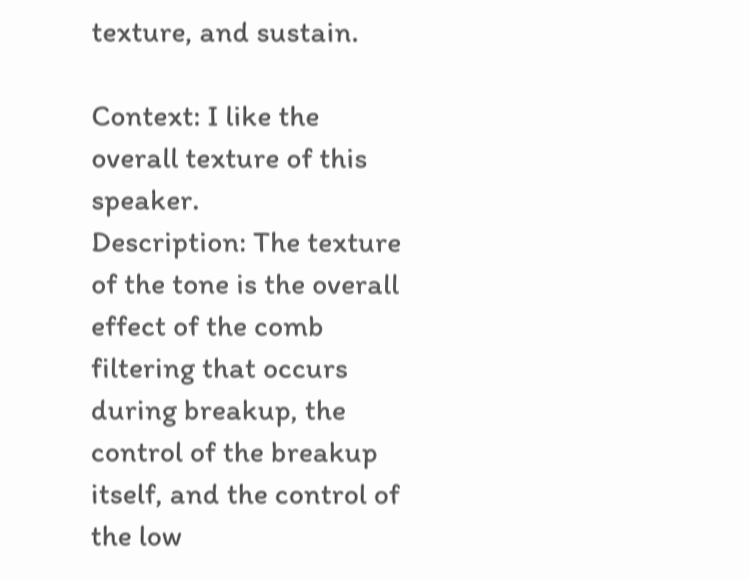texture, and sustain.

Context: I like the overall texture of this speaker.
Description: The texture of the tone is the overall effect of the comb filtering that occurs during breakup, the control of the breakup itself, and the control of the low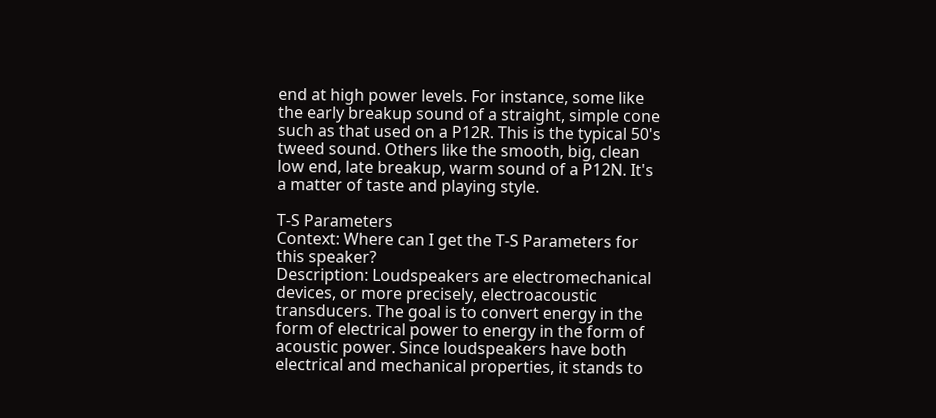end at high power levels. For instance, some like the early breakup sound of a straight, simple cone such as that used on a P12R. This is the typical 50's tweed sound. Others like the smooth, big, clean low end, late breakup, warm sound of a P12N. It's a matter of taste and playing style.

T-S Parameters
Context: Where can I get the T-S Parameters for this speaker?
Description: Loudspeakers are electromechanical devices, or more precisely, electroacoustic transducers. The goal is to convert energy in the form of electrical power to energy in the form of acoustic power. Since loudspeakers have both electrical and mechanical properties, it stands to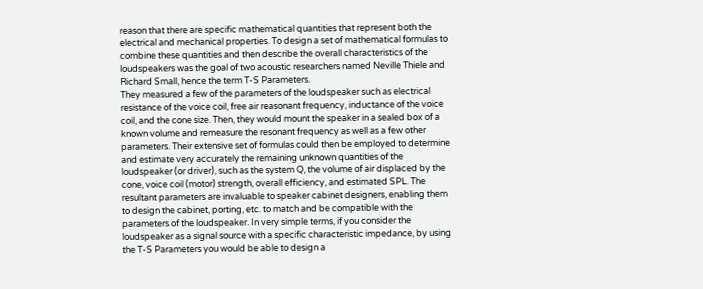reason that there are specific mathematical quantities that represent both the electrical and mechanical properties. To design a set of mathematical formulas to combine these quantities and then describe the overall characteristics of the loudspeakers was the goal of two acoustic researchers named Neville Thiele and Richard Small, hence the term T-S Parameters.
They measured a few of the parameters of the loudspeaker such as electrical resistance of the voice coil, free air reasonant frequency, inductance of the voice coil, and the cone size. Then, they would mount the speaker in a sealed box of a known volume and remeasure the resonant frequency as well as a few other parameters. Their extensive set of formulas could then be employed to determine and estimate very accurately the remaining unknown quantities of the loudspeaker (or driver), such as the system Q, the volume of air displaced by the cone, voice coil (motor) strength, overall efficiency, and estimated SPL. The resultant parameters are invaluable to speaker cabinet designers, enabling them to design the cabinet, porting, etc. to match and be compatible with the parameters of the loudspeaker. In very simple terms, if you consider the loudspeaker as a signal source with a specific characteristic impedance, by using the T-S Parameters you would be able to design a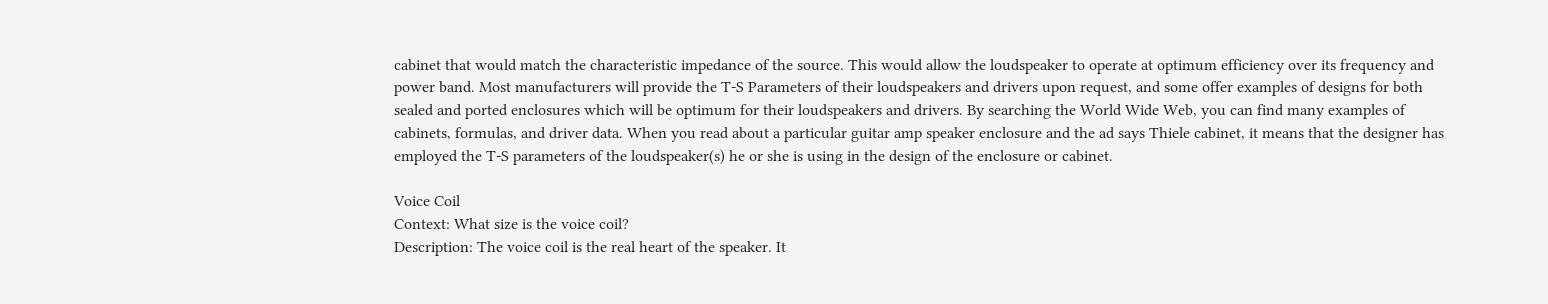cabinet that would match the characteristic impedance of the source. This would allow the loudspeaker to operate at optimum efficiency over its frequency and power band. Most manufacturers will provide the T-S Parameters of their loudspeakers and drivers upon request, and some offer examples of designs for both sealed and ported enclosures which will be optimum for their loudspeakers and drivers. By searching the World Wide Web, you can find many examples of cabinets, formulas, and driver data. When you read about a particular guitar amp speaker enclosure and the ad says Thiele cabinet, it means that the designer has employed the T-S parameters of the loudspeaker(s) he or she is using in the design of the enclosure or cabinet.

Voice Coil
Context: What size is the voice coil?
Description: The voice coil is the real heart of the speaker. It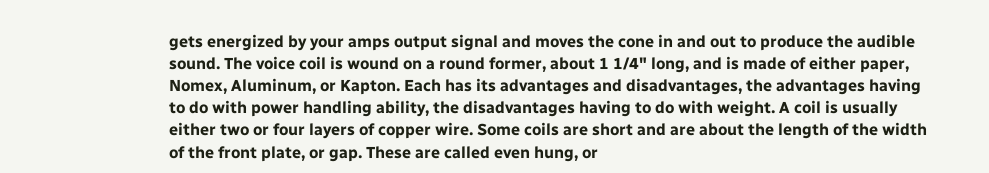gets energized by your amps output signal and moves the cone in and out to produce the audible sound. The voice coil is wound on a round former, about 1 1/4" long, and is made of either paper, Nomex, Aluminum, or Kapton. Each has its advantages and disadvantages, the advantages having to do with power handling ability, the disadvantages having to do with weight. A coil is usually either two or four layers of copper wire. Some coils are short and are about the length of the width of the front plate, or gap. These are called even hung, or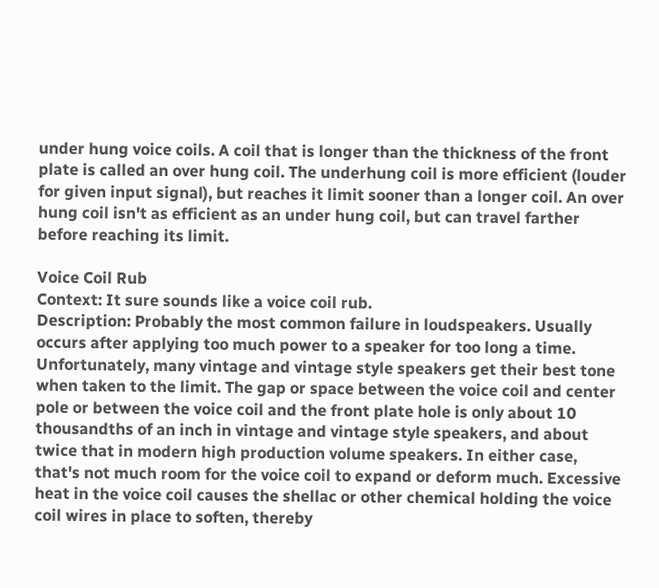under hung voice coils. A coil that is longer than the thickness of the front plate is called an over hung coil. The underhung coil is more efficient (louder for given input signal), but reaches it limit sooner than a longer coil. An over hung coil isn't as efficient as an under hung coil, but can travel farther before reaching its limit.

Voice Coil Rub
Context: It sure sounds like a voice coil rub.
Description: Probably the most common failure in loudspeakers. Usually occurs after applying too much power to a speaker for too long a time. Unfortunately, many vintage and vintage style speakers get their best tone when taken to the limit. The gap or space between the voice coil and center pole or between the voice coil and the front plate hole is only about 10 thousandths of an inch in vintage and vintage style speakers, and about twice that in modern high production volume speakers. In either case, that's not much room for the voice coil to expand or deform much. Excessive heat in the voice coil causes the shellac or other chemical holding the voice coil wires in place to soften, thereby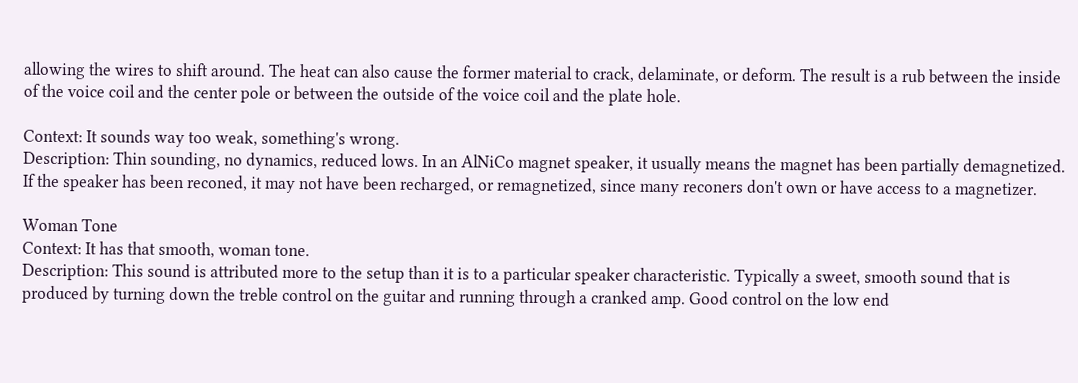allowing the wires to shift around. The heat can also cause the former material to crack, delaminate, or deform. The result is a rub between the inside of the voice coil and the center pole or between the outside of the voice coil and the plate hole.

Context: It sounds way too weak, something's wrong.
Description: Thin sounding, no dynamics, reduced lows. In an AlNiCo magnet speaker, it usually means the magnet has been partially demagnetized. If the speaker has been reconed, it may not have been recharged, or remagnetized, since many reconers don't own or have access to a magnetizer.

Woman Tone
Context: It has that smooth, woman tone.
Description: This sound is attributed more to the setup than it is to a particular speaker characteristic. Typically a sweet, smooth sound that is produced by turning down the treble control on the guitar and running through a cranked amp. Good control on the low end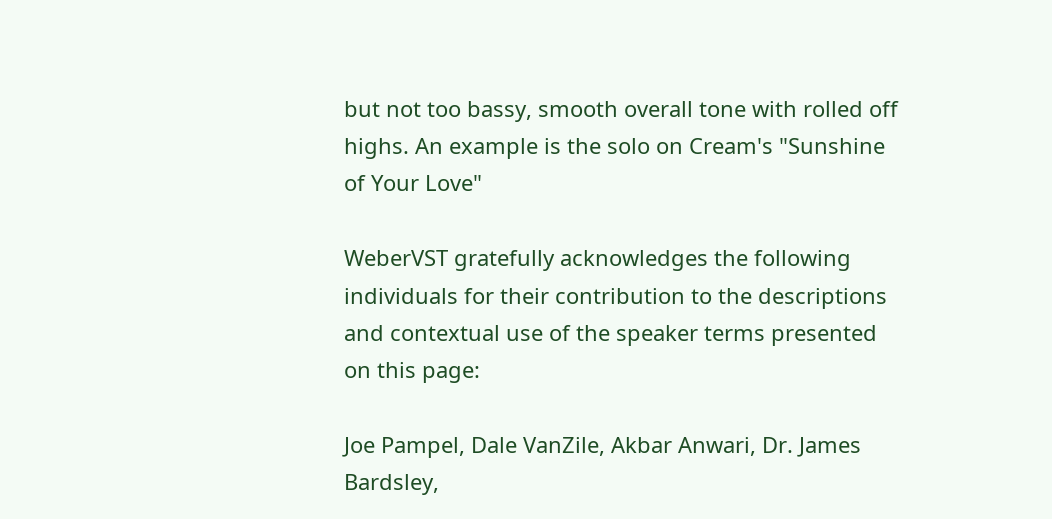but not too bassy, smooth overall tone with rolled off highs. An example is the solo on Cream's "Sunshine of Your Love"

WeberVST gratefully acknowledges the following individuals for their contribution to the descriptions and contextual use of the speaker terms presented on this page:

Joe Pampel, Dale VanZile, Akbar Anwari, Dr. James Bardsley,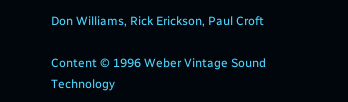Don Williams, Rick Erickson, Paul Croft

Content © 1996 Weber Vintage Sound Technology